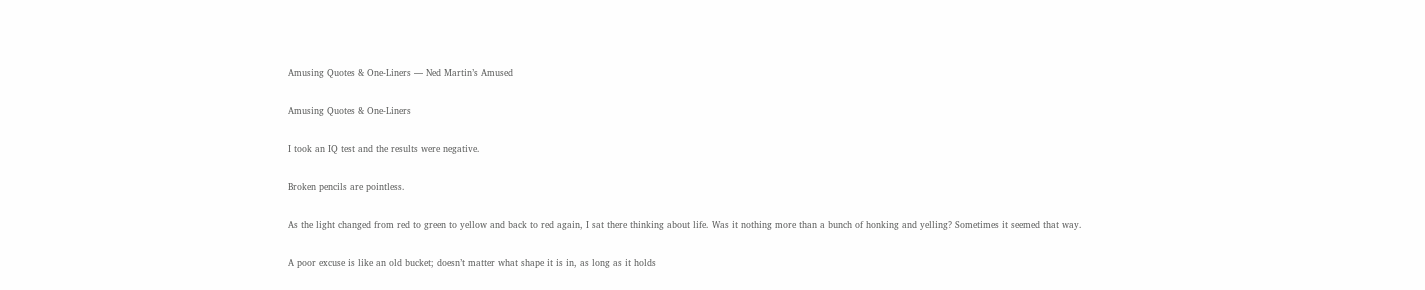Amusing Quotes & One-Liners — Ned Martin’s Amused

Amusing Quotes & One-Liners

I took an IQ test and the results were negative.

Broken pencils are pointless.

As the light changed from red to green to yellow and back to red again, I sat there thinking about life. Was it nothing more than a bunch of honking and yelling? Sometimes it seemed that way.

A poor excuse is like an old bucket; doesn’t matter what shape it is in, as long as it holds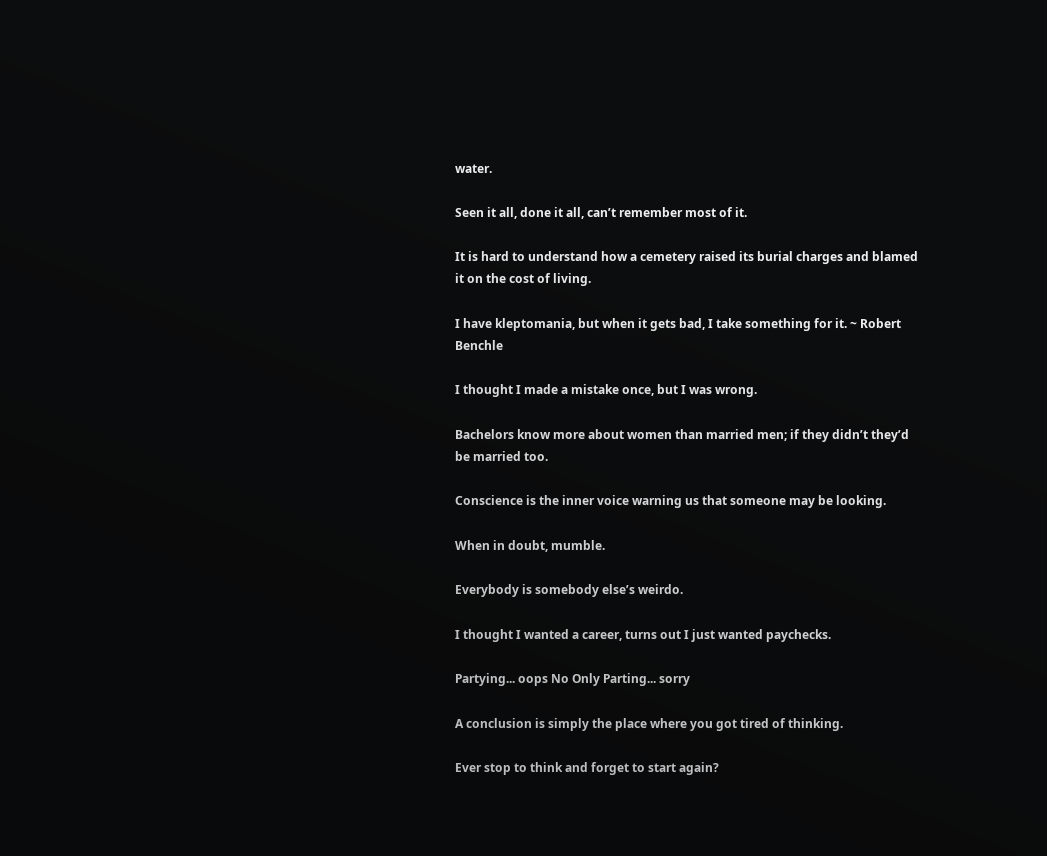water.

Seen it all, done it all, can’t remember most of it.

It is hard to understand how a cemetery raised its burial charges and blamed it on the cost of living.

I have kleptomania, but when it gets bad, I take something for it. ~ Robert Benchle

I thought I made a mistake once, but I was wrong.

Bachelors know more about women than married men; if they didn’t they’d be married too.

Conscience is the inner voice warning us that someone may be looking.

When in doubt, mumble.

Everybody is somebody else’s weirdo.

I thought I wanted a career, turns out I just wanted paychecks.

Partying... oops No Only Parting... sorry

A conclusion is simply the place where you got tired of thinking.

Ever stop to think and forget to start again?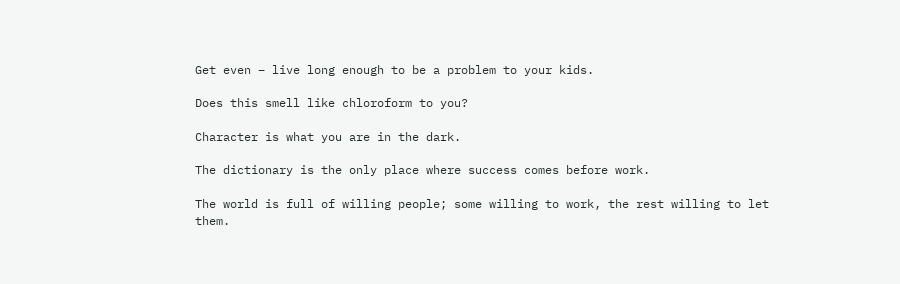Get even – live long enough to be a problem to your kids.

Does this smell like chloroform to you?

Character is what you are in the dark.

The dictionary is the only place where success comes before work.

The world is full of willing people; some willing to work, the rest willing to let them.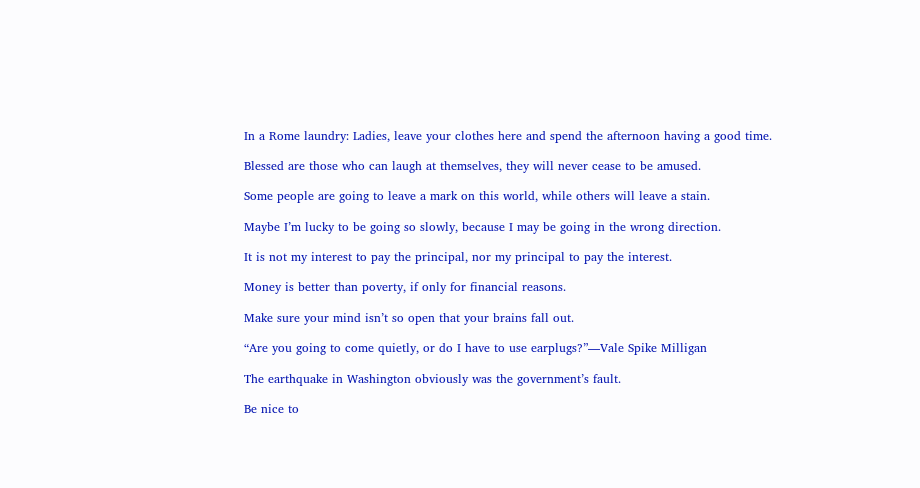In a Rome laundry: Ladies, leave your clothes here and spend the afternoon having a good time.

Blessed are those who can laugh at themselves, they will never cease to be amused.

Some people are going to leave a mark on this world, while others will leave a stain.

Maybe I’m lucky to be going so slowly, because I may be going in the wrong direction.

It is not my interest to pay the principal, nor my principal to pay the interest.

Money is better than poverty, if only for financial reasons.

Make sure your mind isn’t so open that your brains fall out.

“Are you going to come quietly, or do I have to use earplugs?”—Vale Spike Milligan

The earthquake in Washington obviously was the government’s fault.

Be nice to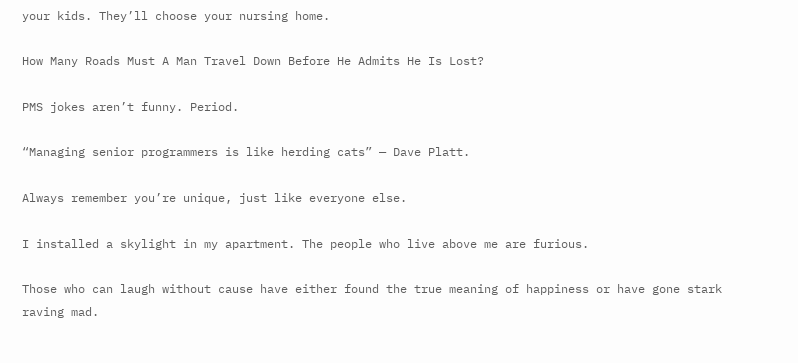your kids. They’ll choose your nursing home.

How Many Roads Must A Man Travel Down Before He Admits He Is Lost?

PMS jokes aren’t funny. Period.

“Managing senior programmers is like herding cats” — Dave Platt.

Always remember you’re unique, just like everyone else.

I installed a skylight in my apartment. The people who live above me are furious.

Those who can laugh without cause have either found the true meaning of happiness or have gone stark raving mad.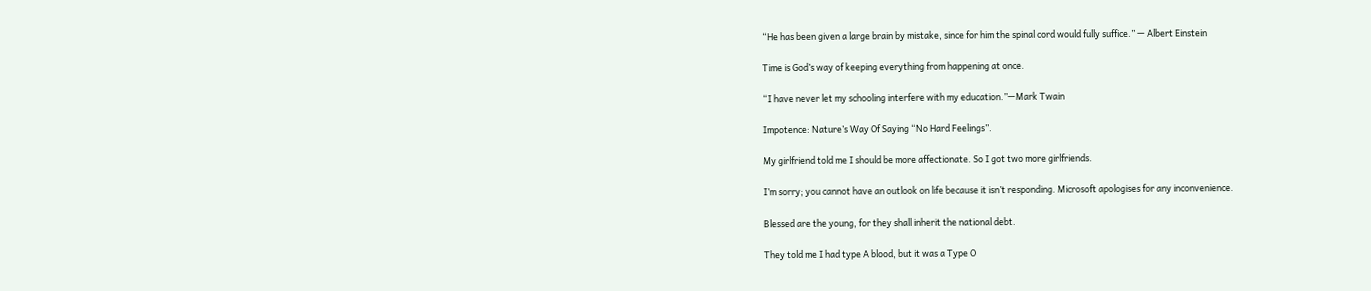“He has been given a large brain by mistake, since for him the spinal cord would fully suffice.” — Albert Einstein

Time is God’s way of keeping everything from happening at once.

“I have never let my schooling interfere with my education.”—Mark Twain

Impotence: Nature’s Way Of Saying “No Hard Feelings”.

My girlfriend told me I should be more affectionate. So I got two more girlfriends.

I’m sorry; you cannot have an outlook on life because it isn’t responding. Microsoft apologises for any inconvenience.

Blessed are the young, for they shall inherit the national debt.

They told me I had type A blood, but it was a Type O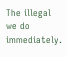The illegal we do immediately.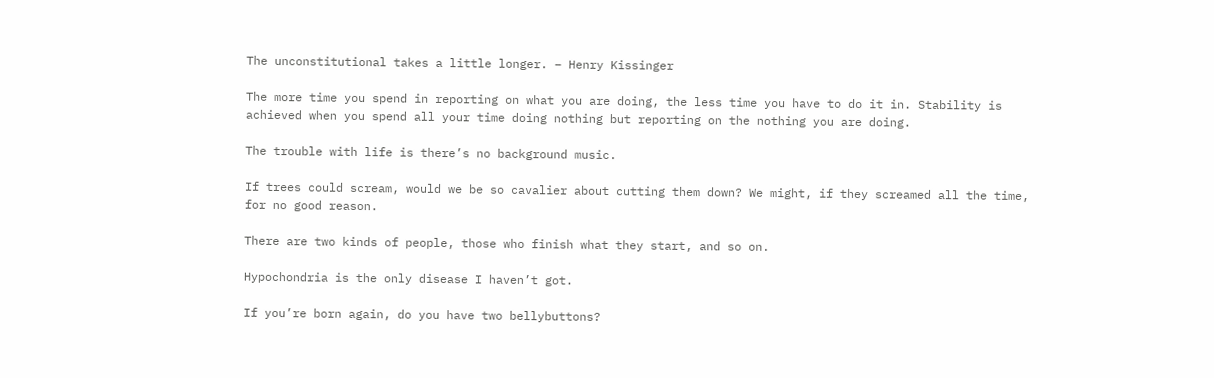The unconstitutional takes a little longer. – Henry Kissinger

The more time you spend in reporting on what you are doing, the less time you have to do it in. Stability is achieved when you spend all your time doing nothing but reporting on the nothing you are doing.

The trouble with life is there’s no background music.

If trees could scream, would we be so cavalier about cutting them down? We might, if they screamed all the time, for no good reason.

There are two kinds of people, those who finish what they start, and so on.

Hypochondria is the only disease I haven’t got.

If you’re born again, do you have two bellybuttons?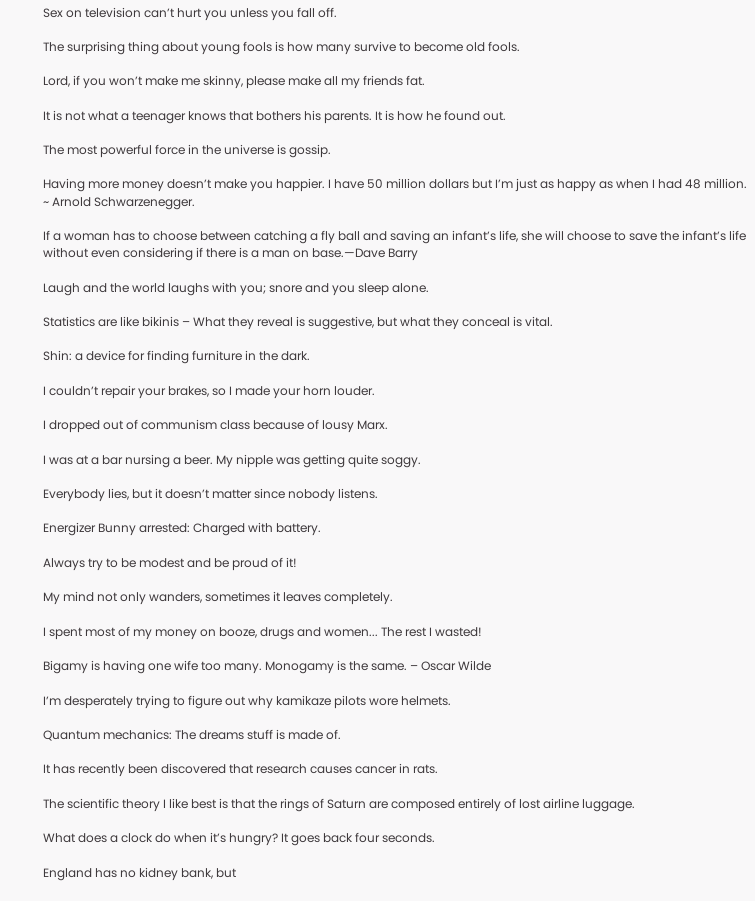Sex on television can’t hurt you unless you fall off.

The surprising thing about young fools is how many survive to become old fools.

Lord, if you won’t make me skinny, please make all my friends fat.

It is not what a teenager knows that bothers his parents. It is how he found out.

The most powerful force in the universe is gossip.

Having more money doesn’t make you happier. I have 50 million dollars but I’m just as happy as when I had 48 million. ~ Arnold Schwarzenegger.

If a woman has to choose between catching a fly ball and saving an infant’s life, she will choose to save the infant’s life without even considering if there is a man on base.—Dave Barry

Laugh and the world laughs with you; snore and you sleep alone.

Statistics are like bikinis – What they reveal is suggestive, but what they conceal is vital.

Shin: a device for finding furniture in the dark.

I couldn’t repair your brakes, so I made your horn louder.

I dropped out of communism class because of lousy Marx.

I was at a bar nursing a beer. My nipple was getting quite soggy.

Everybody lies, but it doesn’t matter since nobody listens.

Energizer Bunny arrested: Charged with battery.

Always try to be modest and be proud of it!

My mind not only wanders, sometimes it leaves completely.

I spent most of my money on booze, drugs and women... The rest I wasted!

Bigamy is having one wife too many. Monogamy is the same. – Oscar Wilde

I’m desperately trying to figure out why kamikaze pilots wore helmets.

Quantum mechanics: The dreams stuff is made of.

It has recently been discovered that research causes cancer in rats.

The scientific theory I like best is that the rings of Saturn are composed entirely of lost airline luggage.

What does a clock do when it’s hungry? It goes back four seconds.

England has no kidney bank, but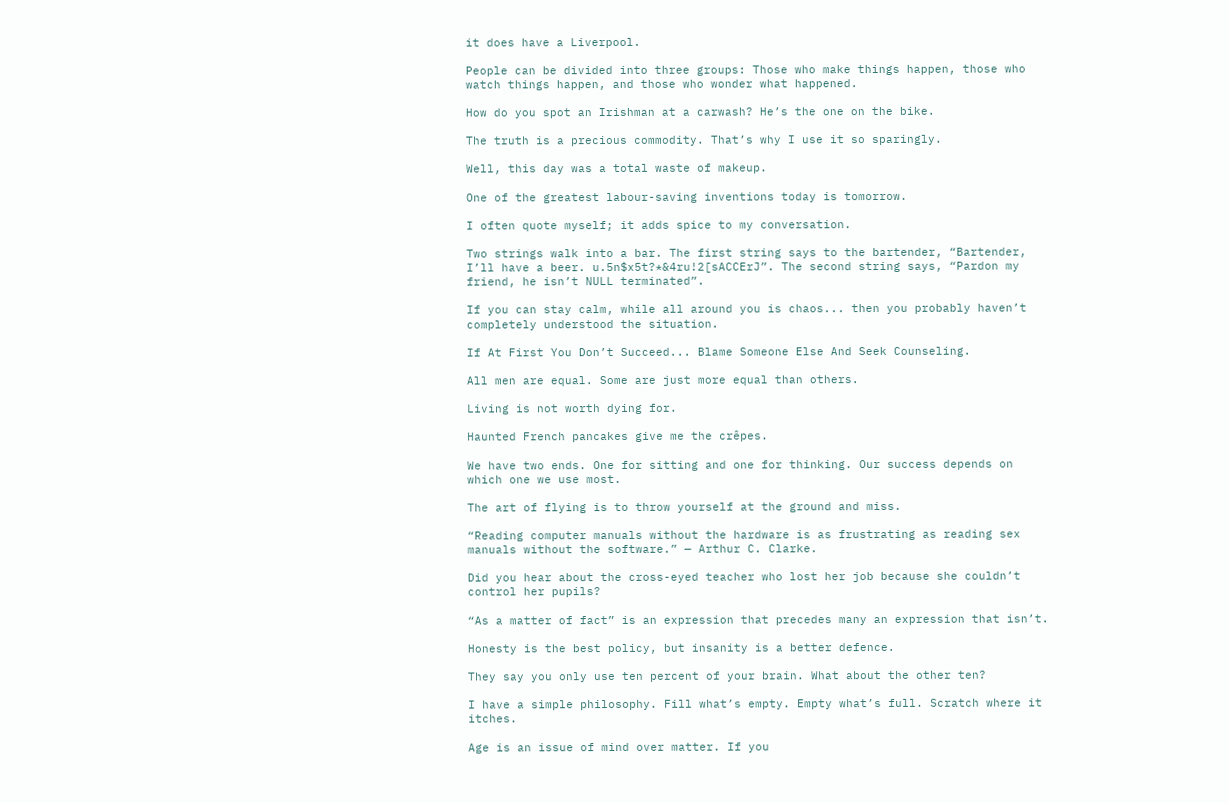it does have a Liverpool.

People can be divided into three groups: Those who make things happen, those who watch things happen, and those who wonder what happened.

How do you spot an Irishman at a carwash? He’s the one on the bike.

The truth is a precious commodity. That’s why I use it so sparingly.

Well, this day was a total waste of makeup.

One of the greatest labour-saving inventions today is tomorrow.

I often quote myself; it adds spice to my conversation.

Two strings walk into a bar. The first string says to the bartender, “Bartender, I’ll have a beer. u.5n$x5t?*&4ru!2[sACCErJ”. The second string says, “Pardon my friend, he isn’t NULL terminated”.

If you can stay calm, while all around you is chaos... then you probably haven’t completely understood the situation.

If At First You Don’t Succeed... Blame Someone Else And Seek Counseling.

All men are equal. Some are just more equal than others.

Living is not worth dying for.

Haunted French pancakes give me the crêpes.

We have two ends. One for sitting and one for thinking. Our success depends on which one we use most.

The art of flying is to throw yourself at the ground and miss.

“Reading computer manuals without the hardware is as frustrating as reading sex manuals without the software.” — Arthur C. Clarke.

Did you hear about the cross-eyed teacher who lost her job because she couldn’t control her pupils?

“As a matter of fact” is an expression that precedes many an expression that isn’t.

Honesty is the best policy, but insanity is a better defence.

They say you only use ten percent of your brain. What about the other ten?

I have a simple philosophy. Fill what’s empty. Empty what’s full. Scratch where it itches.

Age is an issue of mind over matter. If you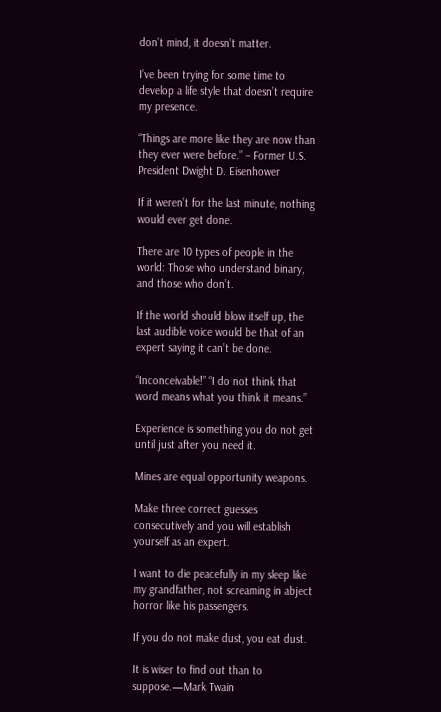don’t mind, it doesn’t matter.

I’ve been trying for some time to develop a life style that doesn’t require my presence.

“Things are more like they are now than they ever were before.” – Former U.S. President Dwight D. Eisenhower

If it weren’t for the last minute, nothing would ever get done.

There are 10 types of people in the world: Those who understand binary, and those who don’t.

If the world should blow itself up, the last audible voice would be that of an expert saying it can’t be done.

“Inconceivable!” “I do not think that word means what you think it means.”

Experience is something you do not get until just after you need it.

Mines are equal opportunity weapons.

Make three correct guesses consecutively and you will establish yourself as an expert.

I want to die peacefully in my sleep like my grandfather, not screaming in abject horror like his passengers.

If you do not make dust, you eat dust.

It is wiser to find out than to suppose.—Mark Twain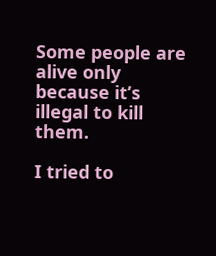Some people are alive only because it’s illegal to kill them.

I tried to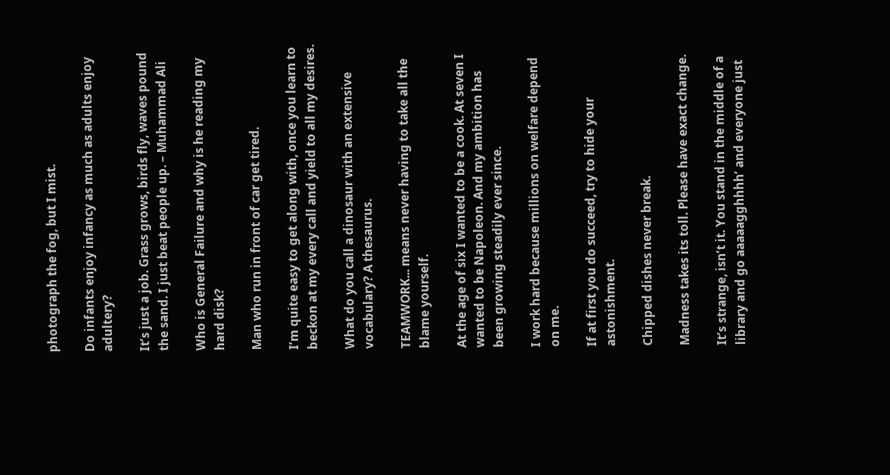photograph the fog, but I mist.

Do infants enjoy infancy as much as adults enjoy adultery?

It’s just a job. Grass grows, birds fly, waves pound the sand. I just beat people up. – Muhammad Ali

Who is General Failure and why is he reading my hard disk?

Man who run in front of car get tired.

I’m quite easy to get along with, once you learn to beckon at my every call and yield to all my desires.

What do you call a dinosaur with an extensive vocabulary? A thesaurus.

TEAMWORK... means never having to take all the blame yourself.

At the age of six I wanted to be a cook. At seven I wanted to be Napoleon. And my ambition has been growing steadily ever since.

I work hard because millions on welfare depend on me.

If at first you do succeed, try to hide your astonishment.

Chipped dishes never break.

Madness takes its toll. Please have exact change.

It’s strange, isn’t it. You stand in the middle of a library and go aaaaagghhhh’ and everyone just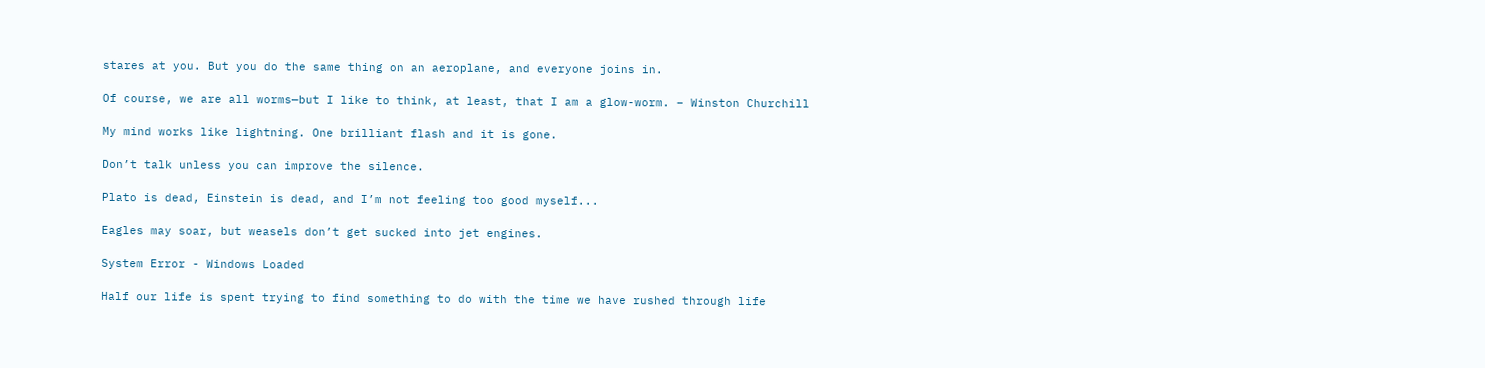stares at you. But you do the same thing on an aeroplane, and everyone joins in.

Of course, we are all worms—but I like to think, at least, that I am a glow-worm. – Winston Churchill

My mind works like lightning. One brilliant flash and it is gone.

Don’t talk unless you can improve the silence.

Plato is dead, Einstein is dead, and I’m not feeling too good myself...

Eagles may soar, but weasels don’t get sucked into jet engines.

System Error - Windows Loaded

Half our life is spent trying to find something to do with the time we have rushed through life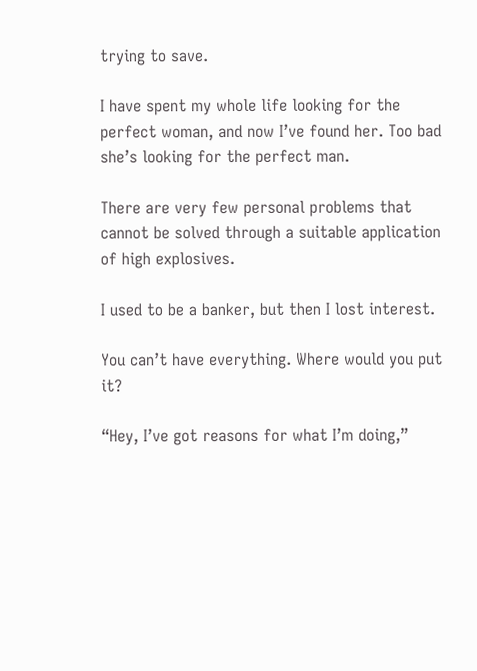trying to save.

I have spent my whole life looking for the perfect woman, and now I’ve found her. Too bad she’s looking for the perfect man.

There are very few personal problems that cannot be solved through a suitable application of high explosives.

I used to be a banker, but then I lost interest.

You can’t have everything. Where would you put it?

“Hey, I’ve got reasons for what I’m doing,”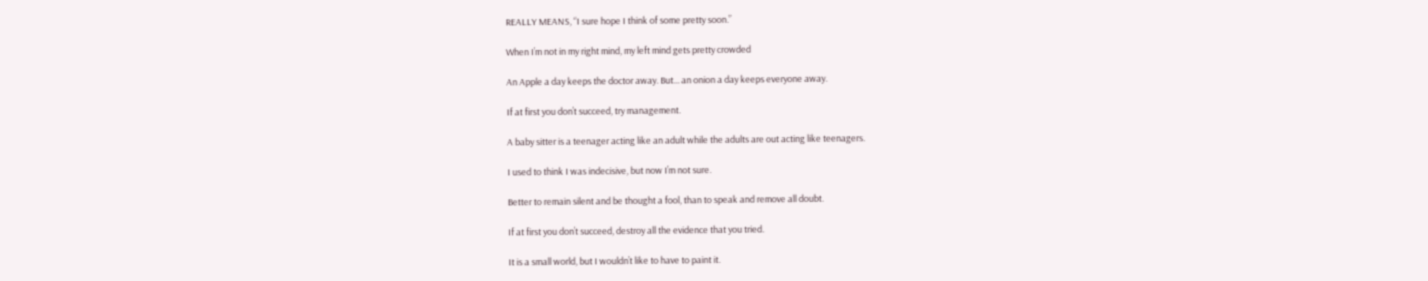REALLY MEANS, “I sure hope I think of some pretty soon.”

When I’m not in my right mind, my left mind gets pretty crowded

An Apple a day keeps the doctor away. But... an onion a day keeps everyone away.

If at first you don’t succeed, try management.

A baby sitter is a teenager acting like an adult while the adults are out acting like teenagers.

I used to think I was indecisive, but now I’m not sure.

Better to remain silent and be thought a fool, than to speak and remove all doubt.

If at first you don’t succeed, destroy all the evidence that you tried.

It is a small world, but I wouldn’t like to have to paint it.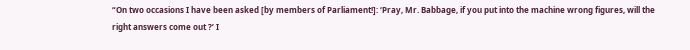“On two occasions I have been asked [by members of Parliament!]: ‘Pray, Mr. Babbage, if you put into the machine wrong figures, will the right answers come out ?’ I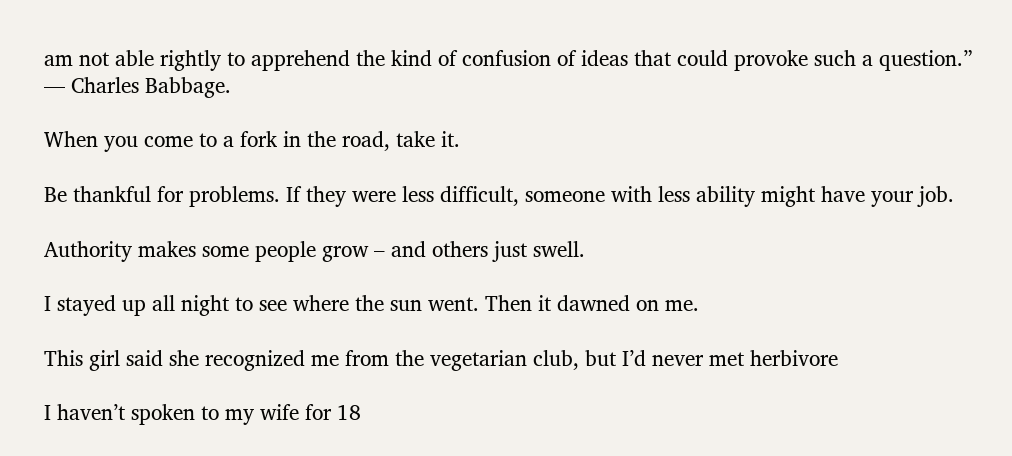am not able rightly to apprehend the kind of confusion of ideas that could provoke such a question.” — Charles Babbage.

When you come to a fork in the road, take it.

Be thankful for problems. If they were less difficult, someone with less ability might have your job.

Authority makes some people grow – and others just swell.

I stayed up all night to see where the sun went. Then it dawned on me.

This girl said she recognized me from the vegetarian club, but I’d never met herbivore

I haven’t spoken to my wife for 18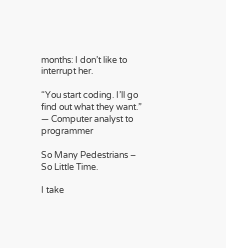months: I don’t like to interrupt her.

“You start coding. I’ll go find out what they want.” — Computer analyst to programmer

So Many Pedestrians – So Little Time.

I take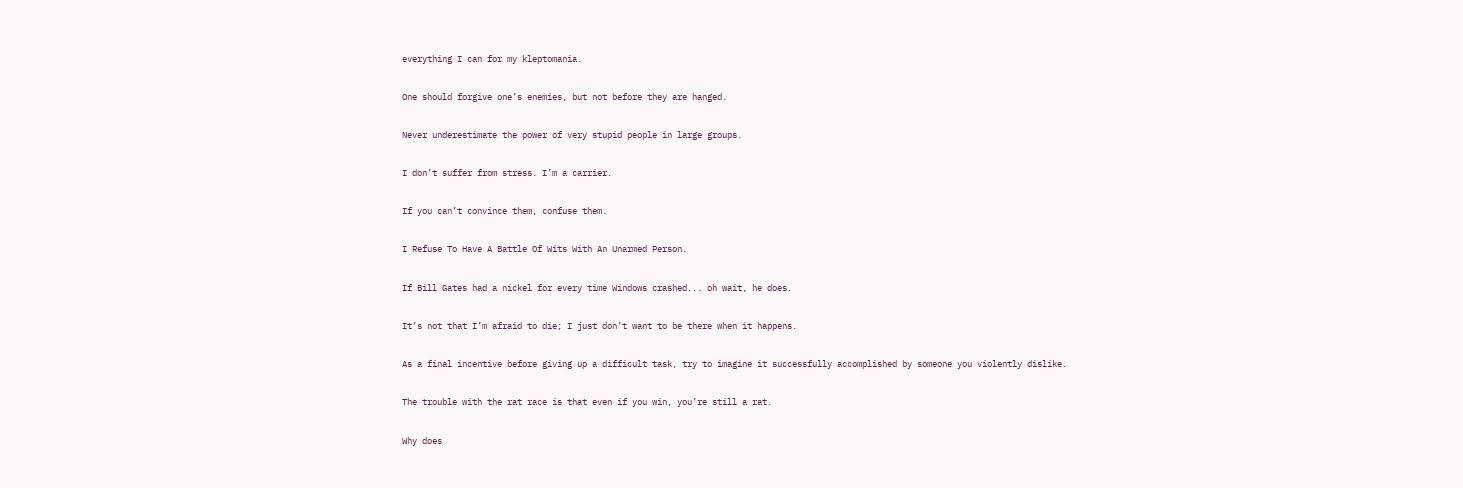everything I can for my kleptomania.

One should forgive one’s enemies, but not before they are hanged.

Never underestimate the power of very stupid people in large groups.

I don’t suffer from stress. I’m a carrier.

If you can’t convince them, confuse them.

I Refuse To Have A Battle Of Wits With An Unarmed Person.

If Bill Gates had a nickel for every time Windows crashed... oh wait, he does.

It’s not that I’m afraid to die; I just don’t want to be there when it happens.

As a final incentive before giving up a difficult task, try to imagine it successfully accomplished by someone you violently dislike.

The trouble with the rat race is that even if you win, you’re still a rat.

Why does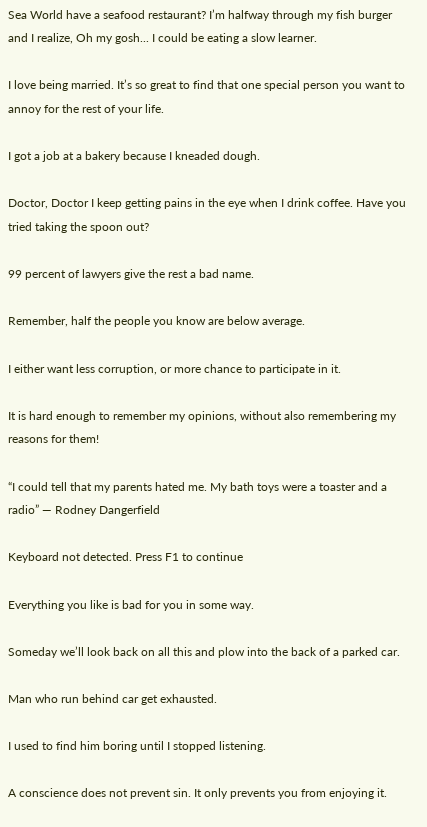Sea World have a seafood restaurant? I’m halfway through my fish burger and I realize, Oh my gosh... I could be eating a slow learner.

I love being married. It’s so great to find that one special person you want to annoy for the rest of your life.

I got a job at a bakery because I kneaded dough.

Doctor, Doctor I keep getting pains in the eye when I drink coffee. Have you tried taking the spoon out?

99 percent of lawyers give the rest a bad name.

Remember, half the people you know are below average.

I either want less corruption, or more chance to participate in it.

It is hard enough to remember my opinions, without also remembering my reasons for them!

“I could tell that my parents hated me. My bath toys were a toaster and a radio” — Rodney Dangerfield

Keyboard not detected. Press F1 to continue

Everything you like is bad for you in some way.

Someday we’ll look back on all this and plow into the back of a parked car.

Man who run behind car get exhausted.

I used to find him boring until I stopped listening.

A conscience does not prevent sin. It only prevents you from enjoying it.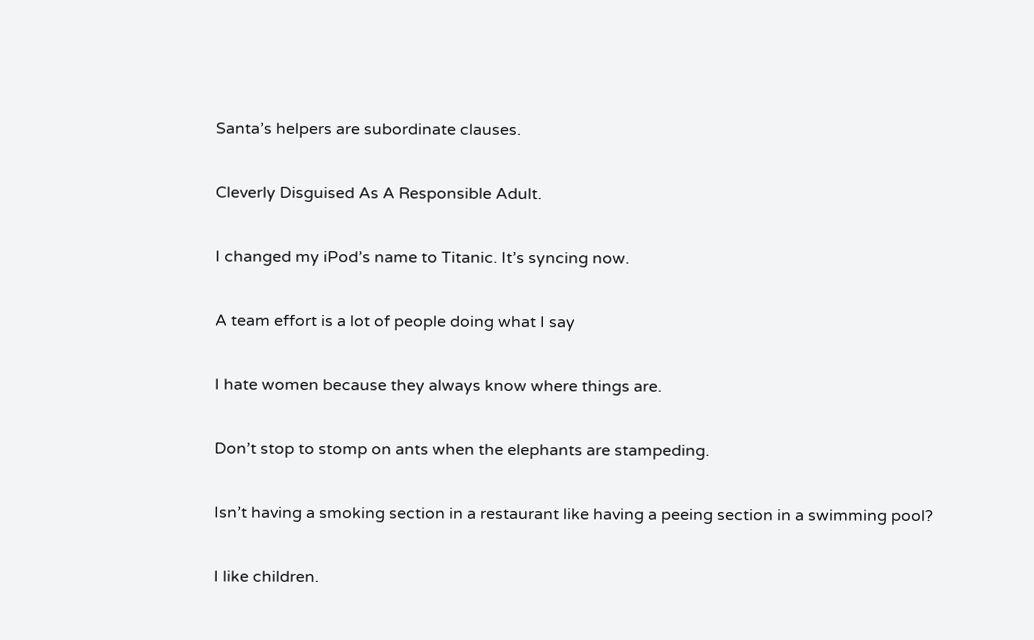Santa’s helpers are subordinate clauses.

Cleverly Disguised As A Responsible Adult.

I changed my iPod’s name to Titanic. It’s syncing now.

A team effort is a lot of people doing what I say

I hate women because they always know where things are.

Don’t stop to stomp on ants when the elephants are stampeding.

Isn’t having a smoking section in a restaurant like having a peeing section in a swimming pool?

I like children.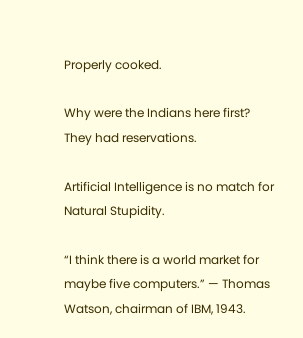Properly cooked.

Why were the Indians here first? They had reservations.

Artificial Intelligence is no match for Natural Stupidity.

“I think there is a world market for maybe five computers.” — Thomas Watson, chairman of IBM, 1943.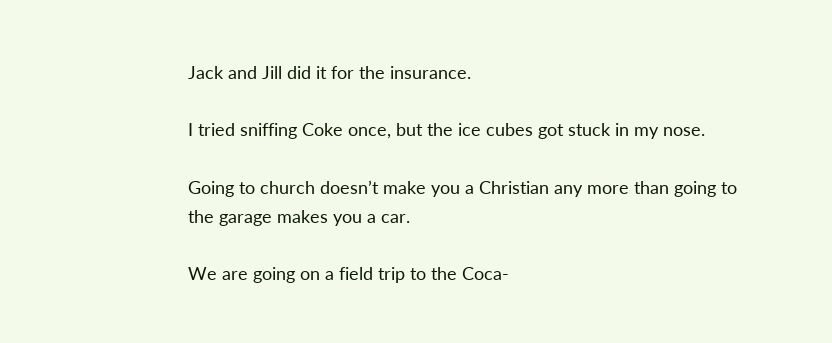Jack and Jill did it for the insurance.

I tried sniffing Coke once, but the ice cubes got stuck in my nose.

Going to church doesn’t make you a Christian any more than going to the garage makes you a car.

We are going on a field trip to the Coca-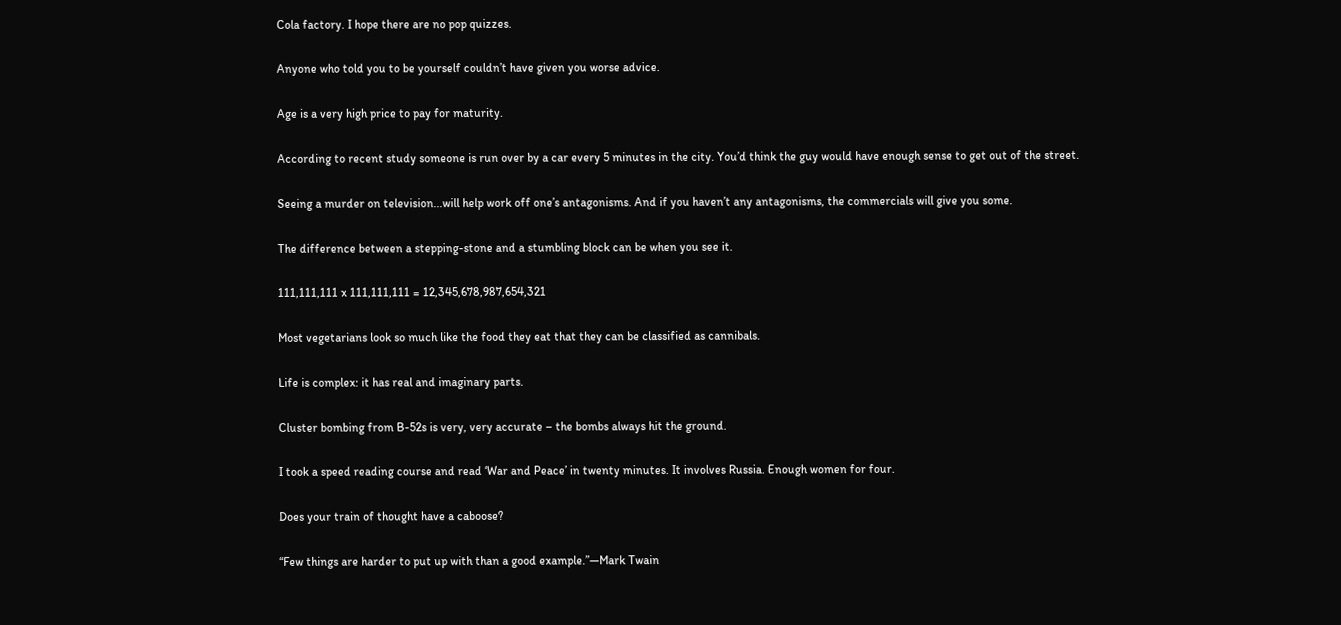Cola factory. I hope there are no pop quizzes.

Anyone who told you to be yourself couldn’t have given you worse advice.

Age is a very high price to pay for maturity.

According to recent study someone is run over by a car every 5 minutes in the city. You’d think the guy would have enough sense to get out of the street.

Seeing a murder on television...will help work off one’s antagonisms. And if you haven’t any antagonisms, the commercials will give you some.

The difference between a stepping-stone and a stumbling block can be when you see it.

111,111,111 x 111,111,111 = 12,345,678,987,654,321

Most vegetarians look so much like the food they eat that they can be classified as cannibals.

Life is complex: it has real and imaginary parts.

Cluster bombing from B-52s is very, very accurate – the bombs always hit the ground.

I took a speed reading course and read ‘War and Peace’ in twenty minutes. It involves Russia. Enough women for four.

Does your train of thought have a caboose?

“Few things are harder to put up with than a good example.”—Mark Twain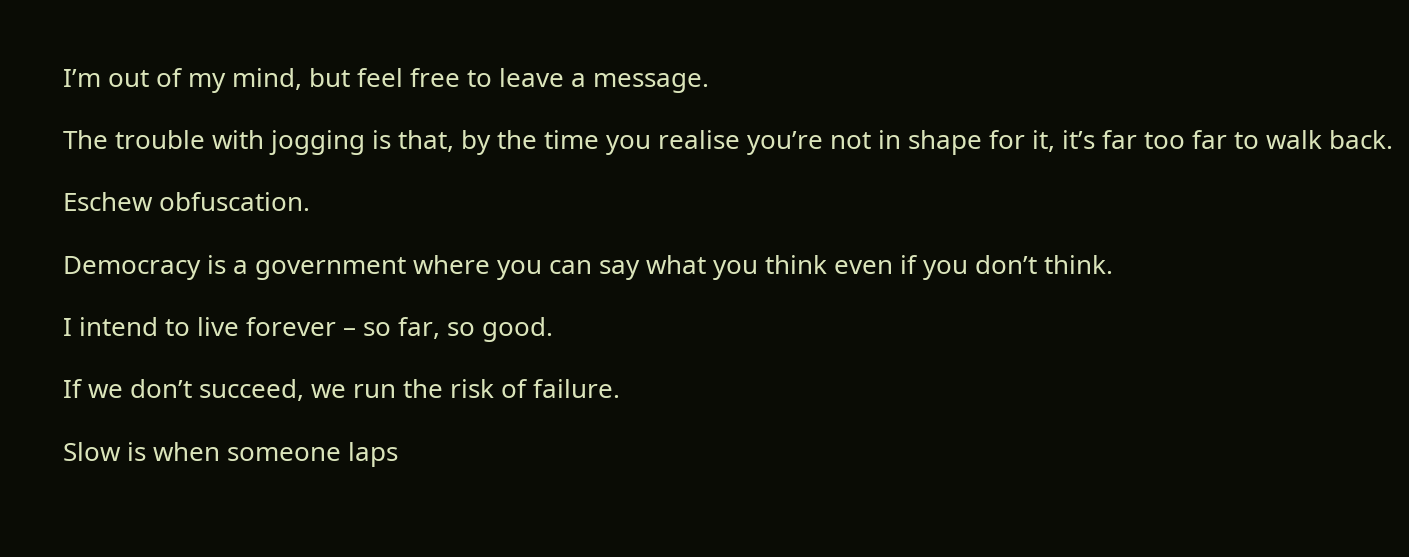I’m out of my mind, but feel free to leave a message.

The trouble with jogging is that, by the time you realise you’re not in shape for it, it’s far too far to walk back.

Eschew obfuscation.

Democracy is a government where you can say what you think even if you don’t think.

I intend to live forever – so far, so good.

If we don’t succeed, we run the risk of failure.

Slow is when someone laps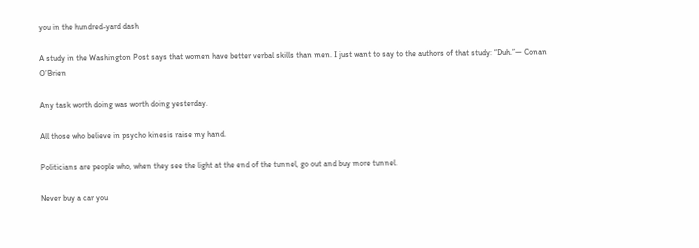you in the hundred-yard dash

A study in the Washington Post says that women have better verbal skills than men. I just want to say to the authors of that study: “Duh.”— Conan O’Brien

Any task worth doing was worth doing yesterday.

All those who believe in psycho kinesis raise my hand.

Politicians are people who, when they see the light at the end of the tunnel, go out and buy more tunnel.

Never buy a car you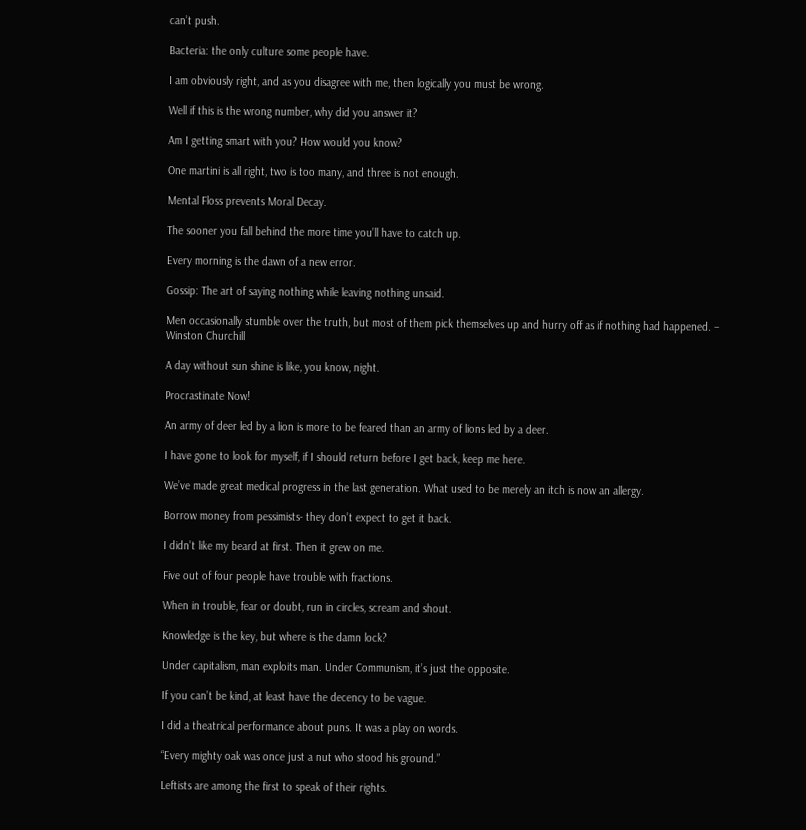can’t push.

Bacteria: the only culture some people have.

I am obviously right, and as you disagree with me, then logically you must be wrong.

Well if this is the wrong number, why did you answer it?

Am I getting smart with you? How would you know?

One martini is all right, two is too many, and three is not enough.

Mental Floss prevents Moral Decay.

The sooner you fall behind the more time you’ll have to catch up.

Every morning is the dawn of a new error.

Gossip: The art of saying nothing while leaving nothing unsaid.

Men occasionally stumble over the truth, but most of them pick themselves up and hurry off as if nothing had happened. – Winston Churchill

A day without sun shine is like, you know, night.

Procrastinate Now!

An army of deer led by a lion is more to be feared than an army of lions led by a deer.

I have gone to look for myself, if I should return before I get back, keep me here.

We’ve made great medical progress in the last generation. What used to be merely an itch is now an allergy.

Borrow money from pessimists- they don’t expect to get it back.

I didn’t like my beard at first. Then it grew on me.

Five out of four people have trouble with fractions.

When in trouble, fear or doubt, run in circles, scream and shout.

Knowledge is the key, but where is the damn lock?

Under capitalism, man exploits man. Under Communism, it’s just the opposite.

If you can’t be kind, at least have the decency to be vague.

I did a theatrical performance about puns. It was a play on words.

“Every mighty oak was once just a nut who stood his ground.”

Leftists are among the first to speak of their rights.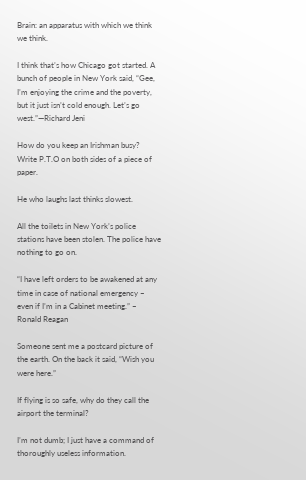Brain: an apparatus with which we think we think.

I think that’s how Chicago got started. A bunch of people in New York said, “Gee, I’m enjoying the crime and the poverty, but it just isn’t cold enough. Let’s go west.”—Richard Jeni

How do you keep an Irishman busy? Write P.T.O on both sides of a piece of paper.

He who laughs last thinks slowest.

All the toilets in New York’s police stations have been stolen. The police have nothing to go on.

“I have left orders to be awakened at any time in case of national emergency – even if I’m in a Cabinet meeting.” – Ronald Reagan

Someone sent me a postcard picture of the earth. On the back it said, “Wish you were here.”

If flying is so safe, why do they call the airport the terminal?

I’m not dumb; I just have a command of thoroughly useless information.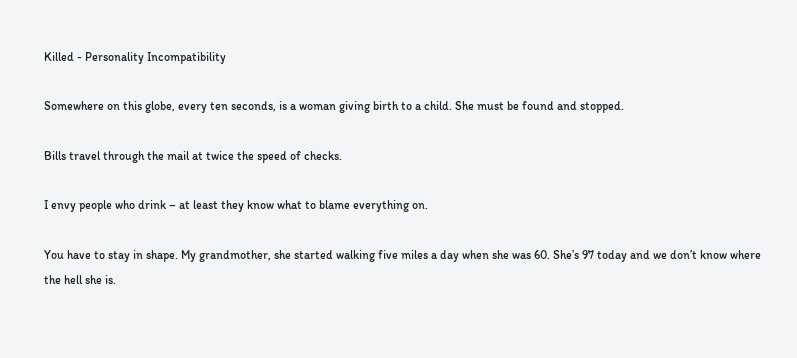Killed - Personality Incompatibility

Somewhere on this globe, every ten seconds, is a woman giving birth to a child. She must be found and stopped.

Bills travel through the mail at twice the speed of checks.

I envy people who drink – at least they know what to blame everything on.

You have to stay in shape. My grandmother, she started walking five miles a day when she was 60. She’s 97 today and we don’t know where the hell she is.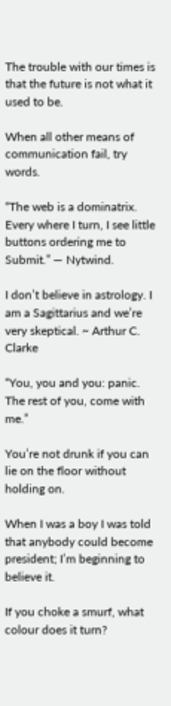The trouble with our times is that the future is not what it used to be.

When all other means of communication fail, try words.

“The web is a dominatrix. Every where I turn, I see little buttons ordering me to Submit.” — Nytwind.

I don’t believe in astrology. I am a Sagittarius and we’re very skeptical. ~ Arthur C. Clarke

“You, you and you: panic. The rest of you, come with me.”

You’re not drunk if you can lie on the floor without holding on.

When I was a boy I was told that anybody could become president; I’m beginning to believe it.

If you choke a smurf, what colour does it turn?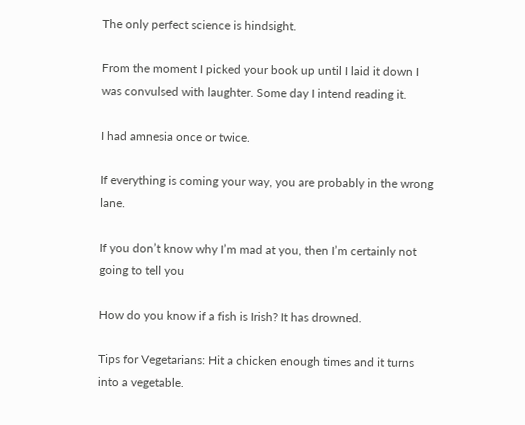The only perfect science is hindsight.

From the moment I picked your book up until I laid it down I was convulsed with laughter. Some day I intend reading it.

I had amnesia once or twice.

If everything is coming your way, you are probably in the wrong lane.

If you don’t know why I’m mad at you, then I’m certainly not going to tell you

How do you know if a fish is Irish? It has drowned.

Tips for Vegetarians: Hit a chicken enough times and it turns into a vegetable.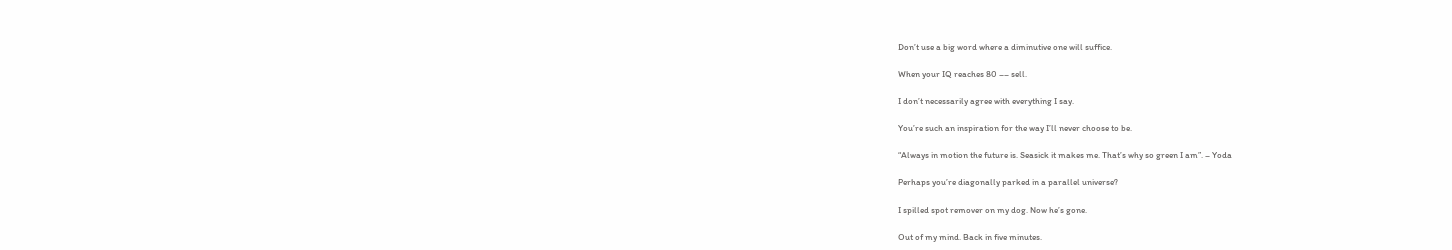Don’t use a big word where a diminutive one will suffice.

When your IQ reaches 80 –– sell.

I don’t necessarily agree with everything I say.

You’re such an inspiration for the way I’ll never choose to be.

“Always in motion the future is. Seasick it makes me. That’s why so green I am”. – Yoda

Perhaps you’re diagonally parked in a parallel universe?

I spilled spot remover on my dog. Now he’s gone.

Out of my mind. Back in five minutes.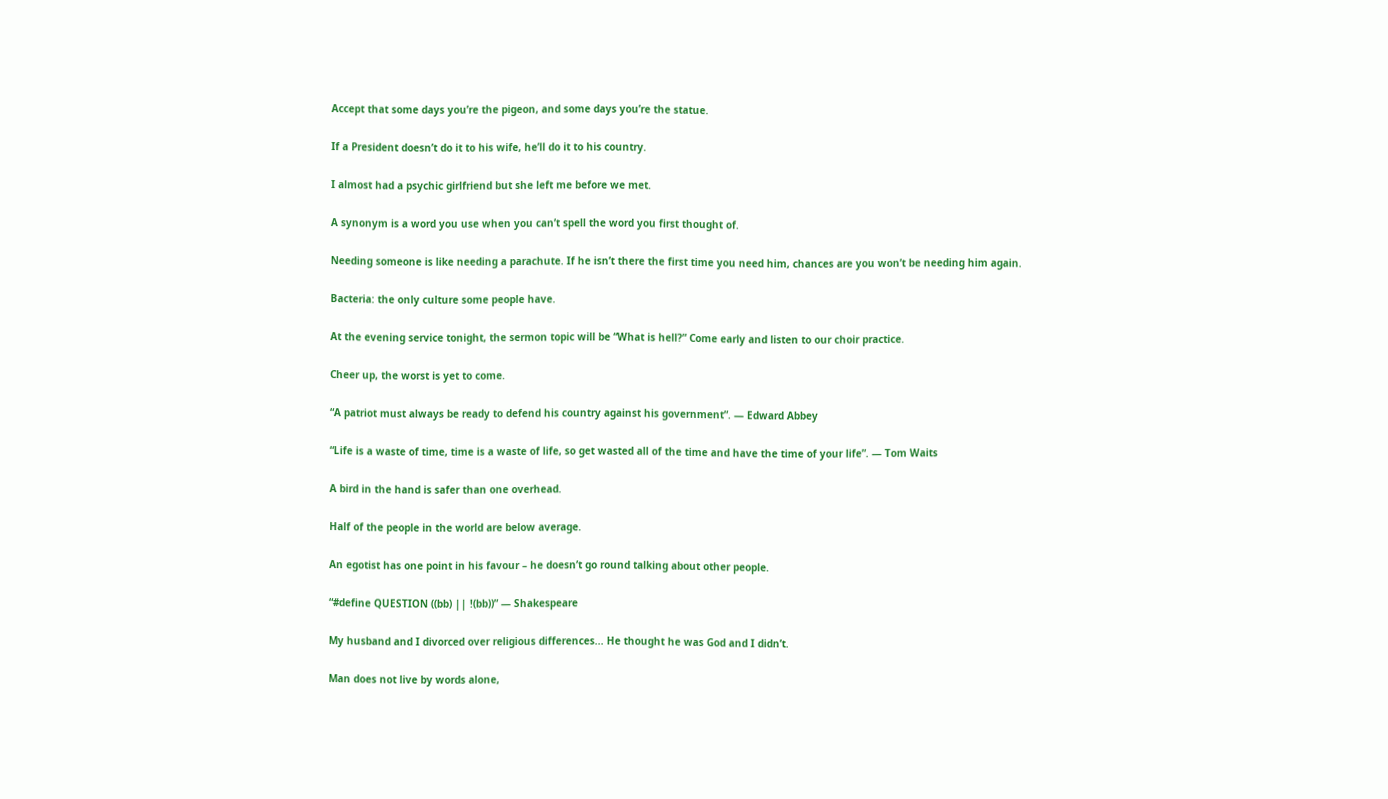Accept that some days you’re the pigeon, and some days you’re the statue.

If a President doesn’t do it to his wife, he’ll do it to his country.

I almost had a psychic girlfriend but she left me before we met.

A synonym is a word you use when you can’t spell the word you first thought of.

Needing someone is like needing a parachute. If he isn’t there the first time you need him, chances are you won’t be needing him again.

Bacteria: the only culture some people have.

At the evening service tonight, the sermon topic will be “What is hell?” Come early and listen to our choir practice.

Cheer up, the worst is yet to come.

“A patriot must always be ready to defend his country against his government”. — Edward Abbey

“Life is a waste of time, time is a waste of life, so get wasted all of the time and have the time of your life”. — Tom Waits

A bird in the hand is safer than one overhead.

Half of the people in the world are below average.

An egotist has one point in his favour – he doesn’t go round talking about other people.

“#define QUESTION ((bb) || !(bb))” — Shakespeare

My husband and I divorced over religious differences... He thought he was God and I didn’t.

Man does not live by words alone,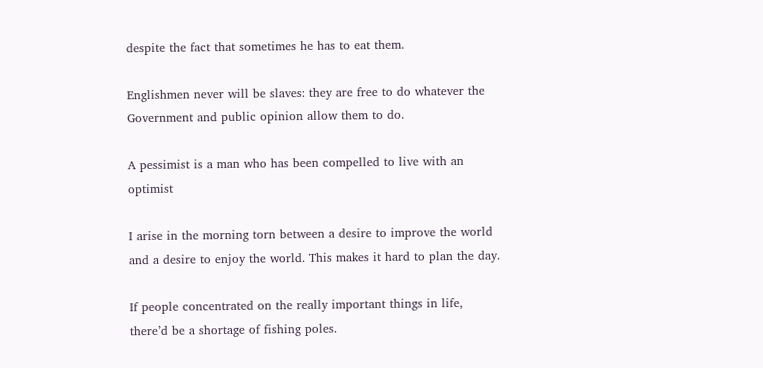despite the fact that sometimes he has to eat them.

Englishmen never will be slaves: they are free to do whatever the Government and public opinion allow them to do.

A pessimist is a man who has been compelled to live with an optimist

I arise in the morning torn between a desire to improve the world and a desire to enjoy the world. This makes it hard to plan the day.

If people concentrated on the really important things in life, there’d be a shortage of fishing poles.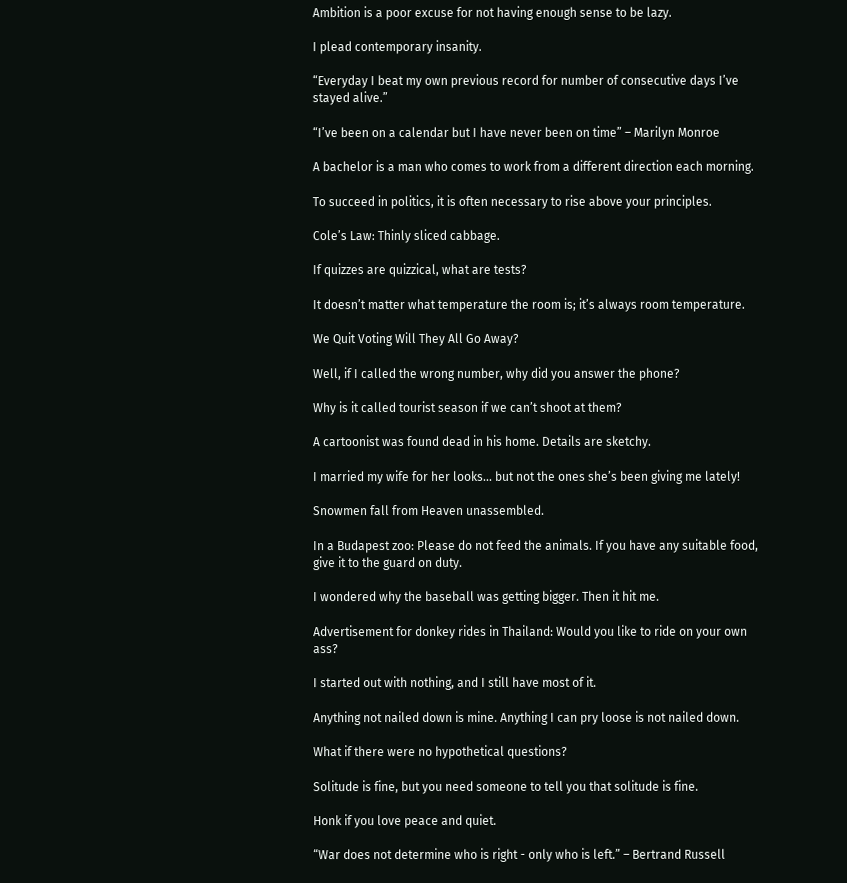Ambition is a poor excuse for not having enough sense to be lazy.

I plead contemporary insanity.

“Everyday I beat my own previous record for number of consecutive days I’ve stayed alive.”

“I’ve been on a calendar but I have never been on time” – Marilyn Monroe

A bachelor is a man who comes to work from a different direction each morning.

To succeed in politics, it is often necessary to rise above your principles.

Cole’s Law: Thinly sliced cabbage.

If quizzes are quizzical, what are tests?

It doesn’t matter what temperature the room is; it’s always room temperature.

We Quit Voting Will They All Go Away?

Well, if I called the wrong number, why did you answer the phone?

Why is it called tourist season if we can’t shoot at them?

A cartoonist was found dead in his home. Details are sketchy.

I married my wife for her looks... but not the ones she’s been giving me lately!

Snowmen fall from Heaven unassembled.

In a Budapest zoo: Please do not feed the animals. If you have any suitable food, give it to the guard on duty.

I wondered why the baseball was getting bigger. Then it hit me.

Advertisement for donkey rides in Thailand: Would you like to ride on your own ass?

I started out with nothing, and I still have most of it.

Anything not nailed down is mine. Anything I can pry loose is not nailed down.

What if there were no hypothetical questions?

Solitude is fine, but you need someone to tell you that solitude is fine.

Honk if you love peace and quiet.

“War does not determine who is right - only who is left.” – Bertrand Russell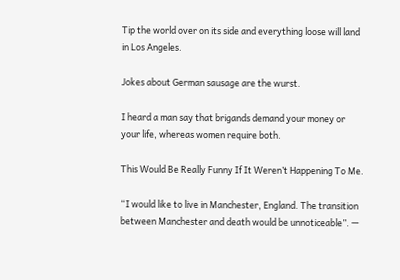Tip the world over on its side and everything loose will land in Los Angeles.

Jokes about German sausage are the wurst.

I heard a man say that brigands demand your money or your life, whereas women require both.

This Would Be Really Funny If It Weren’t Happening To Me.

“I would like to live in Manchester, England. The transition between Manchester and death would be unnoticeable”. —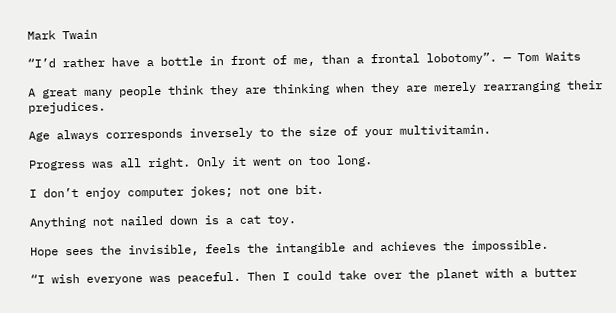Mark Twain

“I’d rather have a bottle in front of me, than a frontal lobotomy”. — Tom Waits

A great many people think they are thinking when they are merely rearranging their prejudices.

Age always corresponds inversely to the size of your multivitamin.

Progress was all right. Only it went on too long.

I don’t enjoy computer jokes; not one bit.

Anything not nailed down is a cat toy.

Hope sees the invisible, feels the intangible and achieves the impossible.

“I wish everyone was peaceful. Then I could take over the planet with a butter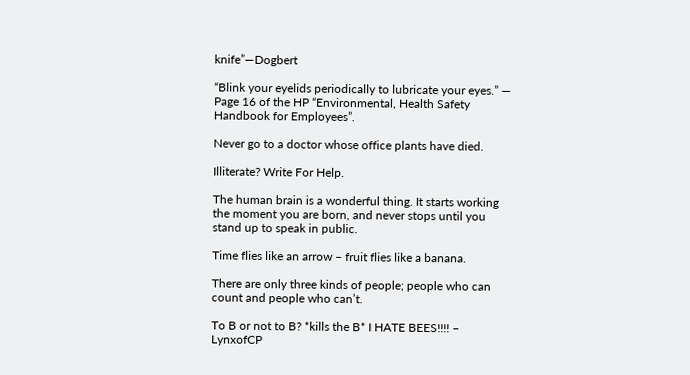knife”—Dogbert

“Blink your eyelids periodically to lubricate your eyes.” — Page 16 of the HP “Environmental, Health Safety Handbook for Employees”.

Never go to a doctor whose office plants have died.

Illiterate? Write For Help.

The human brain is a wonderful thing. It starts working the moment you are born, and never stops until you stand up to speak in public.

Time flies like an arrow – fruit flies like a banana.

There are only three kinds of people; people who can count and people who can’t.

To B or not to B? *kills the B* I HATE BEES!!!! – LynxofCP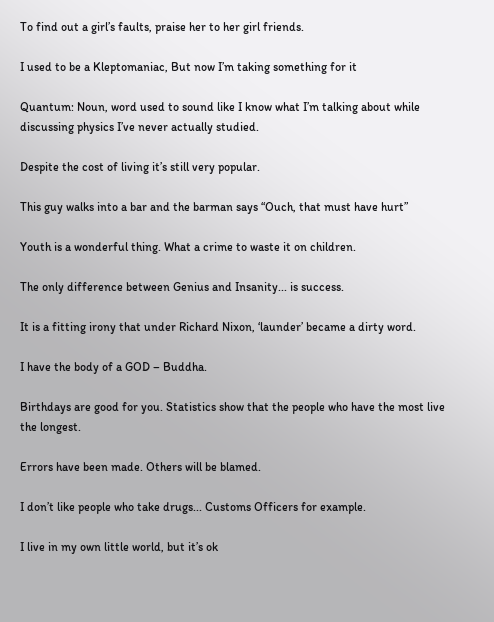To find out a girl’s faults, praise her to her girl friends.

I used to be a Kleptomaniac, But now I’m taking something for it

Quantum: Noun, word used to sound like I know what I’m talking about while discussing physics I’ve never actually studied.

Despite the cost of living it’s still very popular.

This guy walks into a bar and the barman says “Ouch, that must have hurt”

Youth is a wonderful thing. What a crime to waste it on children.

The only difference between Genius and Insanity... is success.

It is a fitting irony that under Richard Nixon, ‘launder’ became a dirty word.

I have the body of a GOD – Buddha.

Birthdays are good for you. Statistics show that the people who have the most live the longest.

Errors have been made. Others will be blamed.

I don’t like people who take drugs... Customs Officers for example.

I live in my own little world, but it’s ok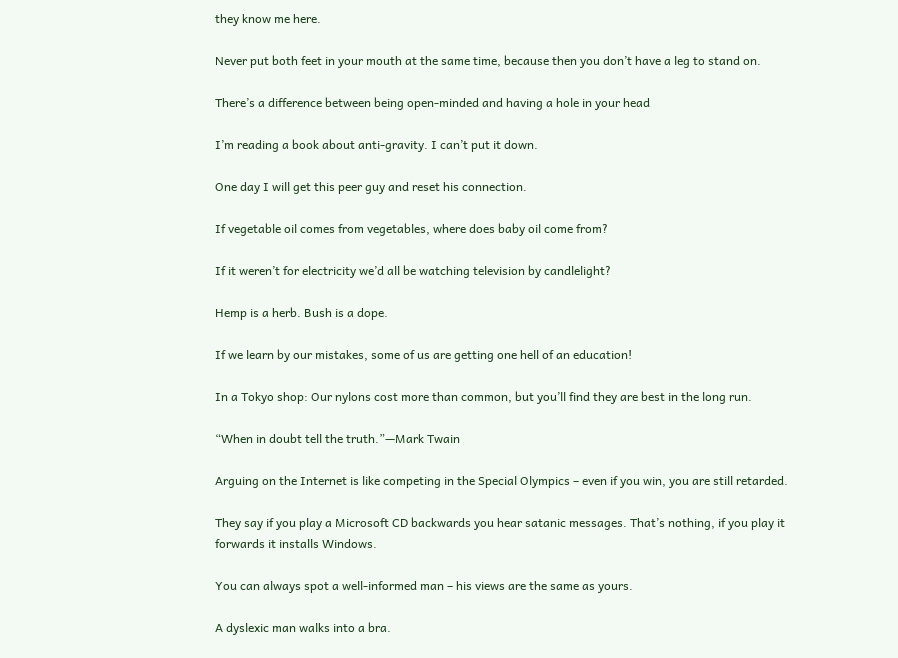they know me here.

Never put both feet in your mouth at the same time, because then you don’t have a leg to stand on.

There’s a difference between being open-minded and having a hole in your head

I’m reading a book about anti-gravity. I can’t put it down.

One day I will get this peer guy and reset his connection.

If vegetable oil comes from vegetables, where does baby oil come from?

If it weren’t for electricity we’d all be watching television by candlelight?

Hemp is a herb. Bush is a dope.

If we learn by our mistakes, some of us are getting one hell of an education!

In a Tokyo shop: Our nylons cost more than common, but you’ll find they are best in the long run.

“When in doubt tell the truth.”—Mark Twain

Arguing on the Internet is like competing in the Special Olympics – even if you win, you are still retarded.

They say if you play a Microsoft CD backwards you hear satanic messages. That’s nothing, if you play it forwards it installs Windows.

You can always spot a well-informed man – his views are the same as yours.

A dyslexic man walks into a bra.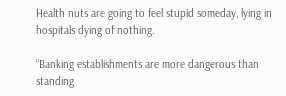Health nuts are going to feel stupid someday, lying in hospitals dying of nothing.

“Banking establishments are more dangerous than standing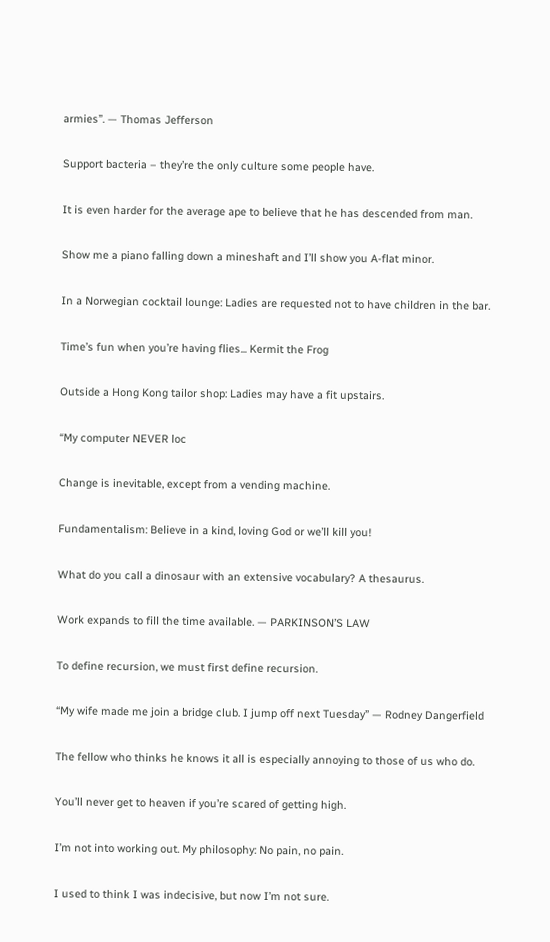armies”. — Thomas Jefferson

Support bacteria – they’re the only culture some people have.

It is even harder for the average ape to believe that he has descended from man.

Show me a piano falling down a mineshaft and I’ll show you A-flat minor.

In a Norwegian cocktail lounge: Ladies are requested not to have children in the bar.

Time’s fun when you’re having flies... Kermit the Frog

Outside a Hong Kong tailor shop: Ladies may have a fit upstairs.

“My computer NEVER loc

Change is inevitable, except from a vending machine.

Fundamentalism: Believe in a kind, loving God or we’ll kill you!

What do you call a dinosaur with an extensive vocabulary? A thesaurus.

Work expands to fill the time available. — PARKINSON’S LAW

To define recursion, we must first define recursion.

“My wife made me join a bridge club. I jump off next Tuesday” — Rodney Dangerfield

The fellow who thinks he knows it all is especially annoying to those of us who do.

You’ll never get to heaven if you’re scared of getting high.

I’m not into working out. My philosophy: No pain, no pain.

I used to think I was indecisive, but now I’m not sure.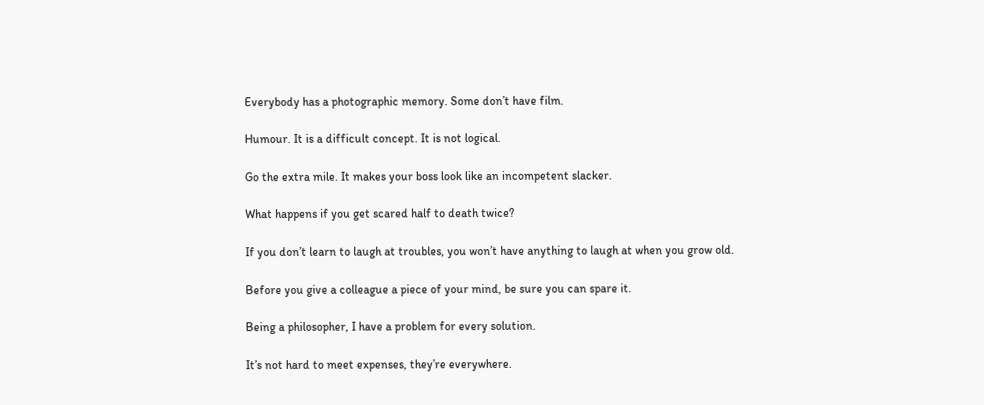Everybody has a photographic memory. Some don’t have film.

Humour. It is a difficult concept. It is not logical.

Go the extra mile. It makes your boss look like an incompetent slacker.

What happens if you get scared half to death twice?

If you don’t learn to laugh at troubles, you won’t have anything to laugh at when you grow old.

Before you give a colleague a piece of your mind, be sure you can spare it.

Being a philosopher, I have a problem for every solution.

It’s not hard to meet expenses, they’re everywhere.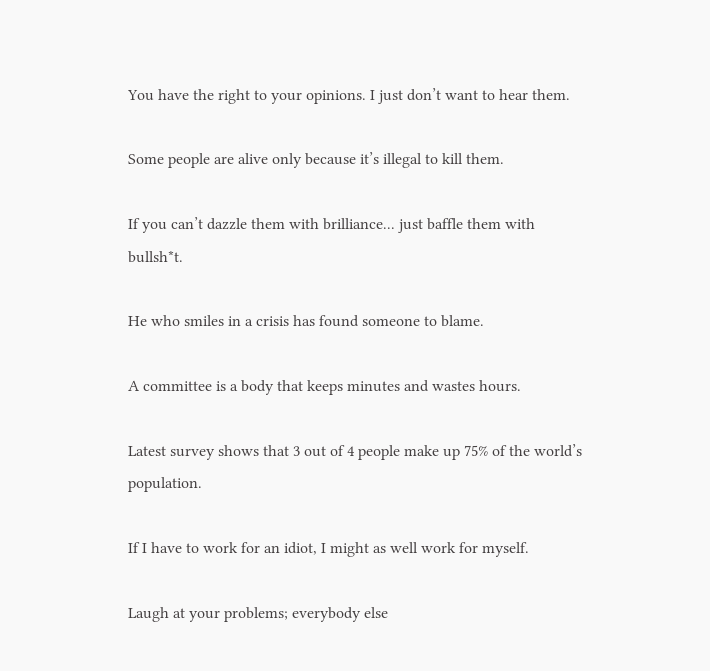You have the right to your opinions. I just don’t want to hear them.

Some people are alive only because it’s illegal to kill them.

If you can’t dazzle them with brilliance... just baffle them with bullsh*t.

He who smiles in a crisis has found someone to blame.

A committee is a body that keeps minutes and wastes hours.

Latest survey shows that 3 out of 4 people make up 75% of the world’s population.

If I have to work for an idiot, I might as well work for myself.

Laugh at your problems; everybody else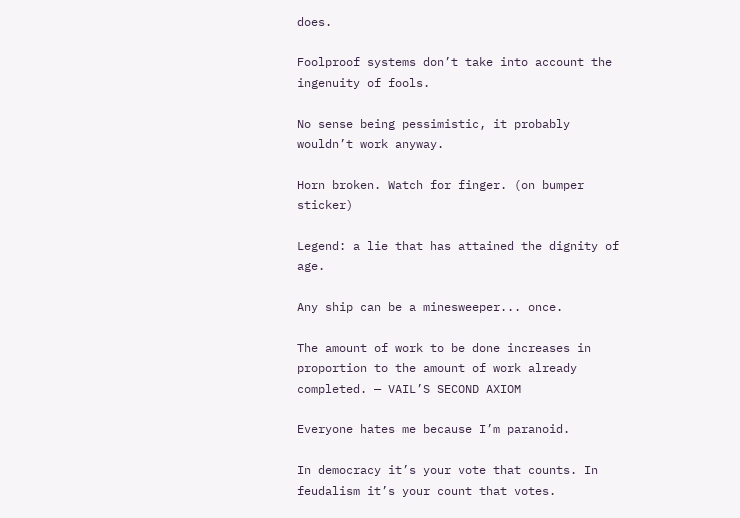does.

Foolproof systems don’t take into account the ingenuity of fools.

No sense being pessimistic, it probably wouldn’t work anyway.

Horn broken. Watch for finger. (on bumper sticker)

Legend: a lie that has attained the dignity of age.

Any ship can be a minesweeper... once.

The amount of work to be done increases in proportion to the amount of work already completed. — VAIL’S SECOND AXIOM

Everyone hates me because I’m paranoid.

In democracy it’s your vote that counts. In feudalism it’s your count that votes.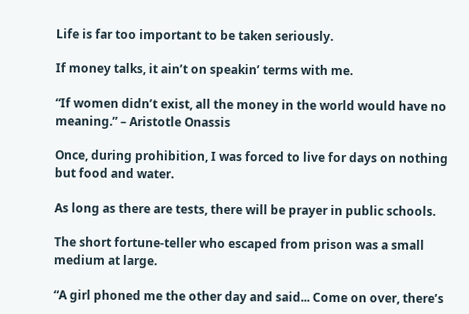Life is far too important to be taken seriously.

If money talks, it ain’t on speakin’ terms with me.

“If women didn’t exist, all the money in the world would have no meaning.” – Aristotle Onassis

Once, during prohibition, I was forced to live for days on nothing but food and water.

As long as there are tests, there will be prayer in public schools.

The short fortune-teller who escaped from prison was a small medium at large.

“A girl phoned me the other day and said... Come on over, there’s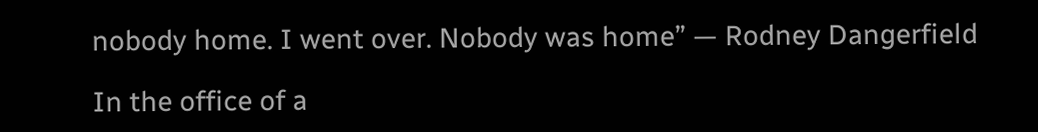nobody home. I went over. Nobody was home” — Rodney Dangerfield

In the office of a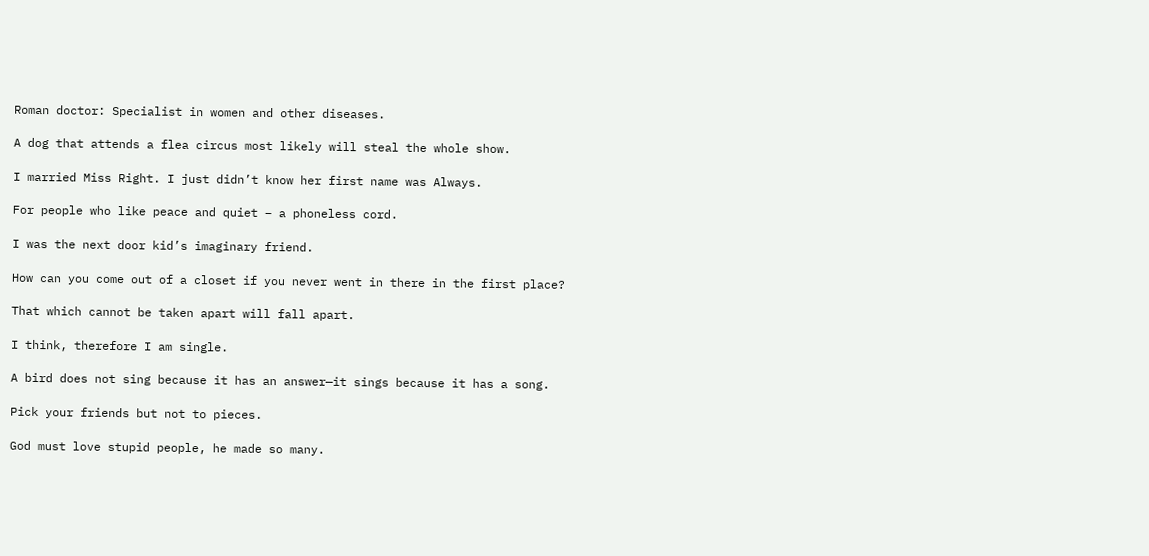Roman doctor: Specialist in women and other diseases.

A dog that attends a flea circus most likely will steal the whole show.

I married Miss Right. I just didn’t know her first name was Always.

For people who like peace and quiet – a phoneless cord.

I was the next door kid’s imaginary friend.

How can you come out of a closet if you never went in there in the first place?

That which cannot be taken apart will fall apart.

I think, therefore I am single.

A bird does not sing because it has an answer—it sings because it has a song.

Pick your friends but not to pieces.

God must love stupid people, he made so many.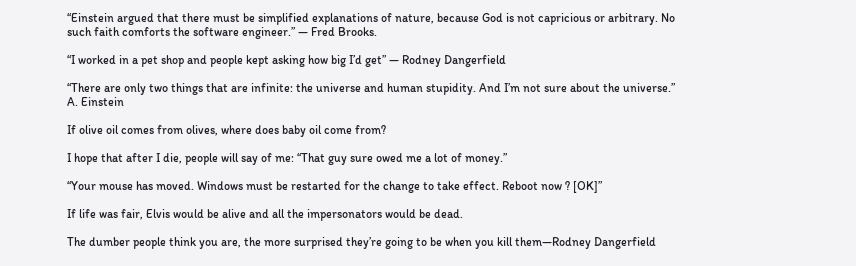“Einstein argued that there must be simplified explanations of nature, because God is not capricious or arbitrary. No such faith comforts the software engineer.” — Fred Brooks.

“I worked in a pet shop and people kept asking how big I’d get” — Rodney Dangerfield

“There are only two things that are infinite: the universe and human stupidity. And I’m not sure about the universe.” A. Einstein

If olive oil comes from olives, where does baby oil come from?

I hope that after I die, people will say of me: “That guy sure owed me a lot of money.”

“Your mouse has moved. Windows must be restarted for the change to take effect. Reboot now ? [OK]”

If life was fair, Elvis would be alive and all the impersonators would be dead.

The dumber people think you are, the more surprised they’re going to be when you kill them—Rodney Dangerfield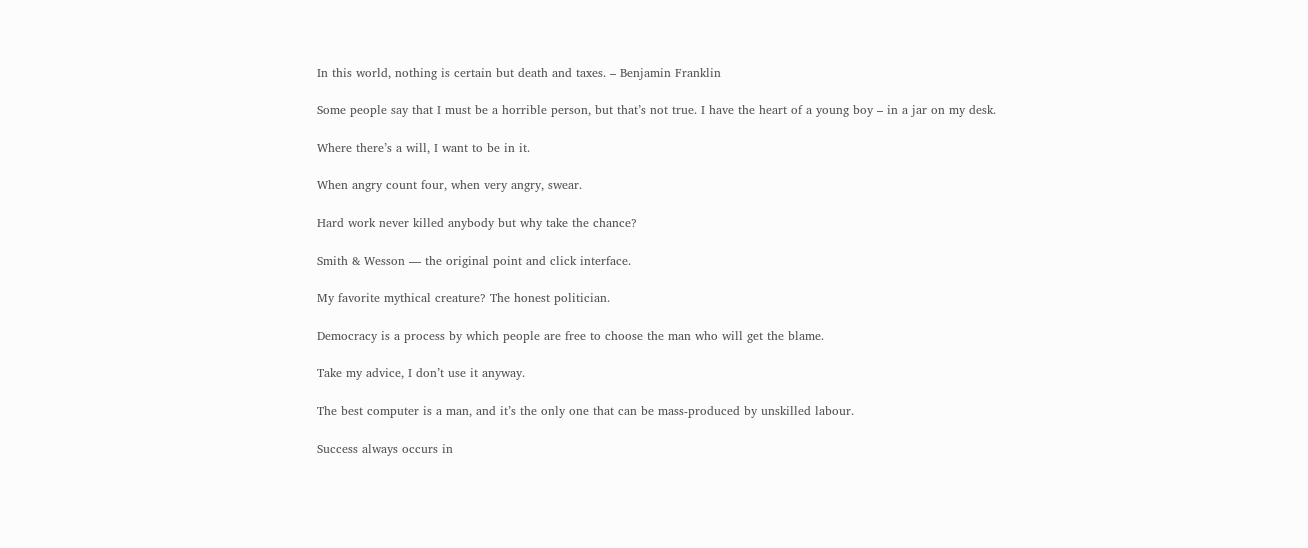In this world, nothing is certain but death and taxes. – Benjamin Franklin

Some people say that I must be a horrible person, but that’s not true. I have the heart of a young boy – in a jar on my desk.

Where there’s a will, I want to be in it.

When angry count four, when very angry, swear.

Hard work never killed anybody but why take the chance?

Smith & Wesson — the original point and click interface.

My favorite mythical creature? The honest politician.

Democracy is a process by which people are free to choose the man who will get the blame.

Take my advice, I don’t use it anyway.

The best computer is a man, and it’s the only one that can be mass-produced by unskilled labour.

Success always occurs in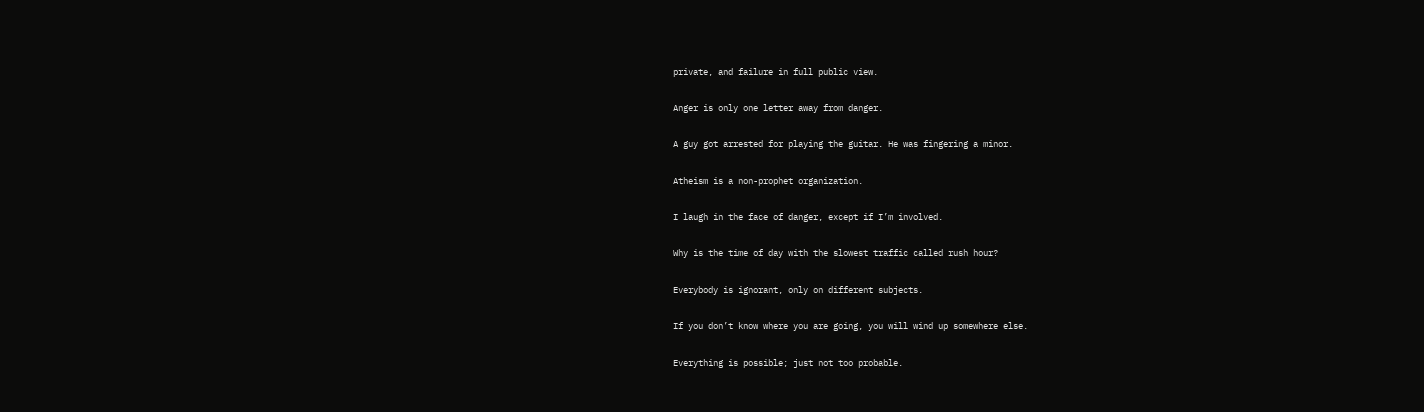private, and failure in full public view.

Anger is only one letter away from danger.

A guy got arrested for playing the guitar. He was fingering a minor.

Atheism is a non-prophet organization.

I laugh in the face of danger, except if I’m involved.

Why is the time of day with the slowest traffic called rush hour?

Everybody is ignorant, only on different subjects.

If you don’t know where you are going, you will wind up somewhere else.

Everything is possible; just not too probable.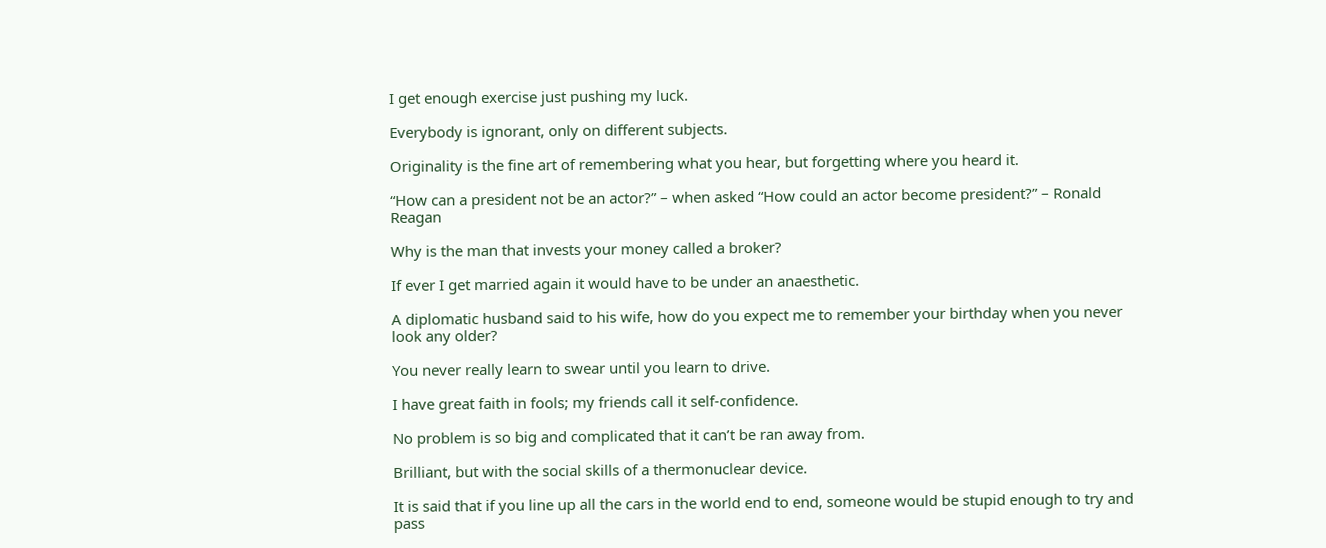I get enough exercise just pushing my luck.

Everybody is ignorant, only on different subjects.

Originality is the fine art of remembering what you hear, but forgetting where you heard it.

“How can a president not be an actor?” – when asked “How could an actor become president?” – Ronald Reagan

Why is the man that invests your money called a broker?

If ever I get married again it would have to be under an anaesthetic.

A diplomatic husband said to his wife, how do you expect me to remember your birthday when you never look any older?

You never really learn to swear until you learn to drive.

I have great faith in fools; my friends call it self-confidence.

No problem is so big and complicated that it can’t be ran away from.

Brilliant, but with the social skills of a thermonuclear device.

It is said that if you line up all the cars in the world end to end, someone would be stupid enough to try and pass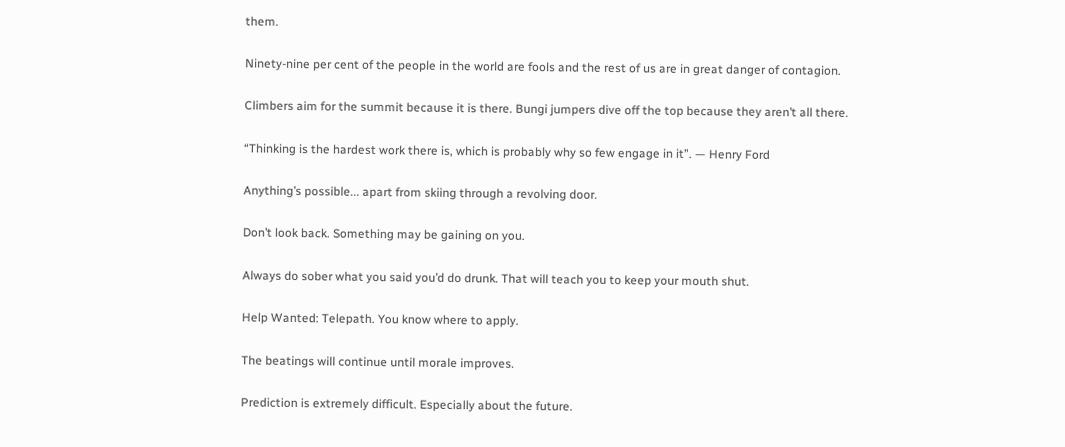them.

Ninety-nine per cent of the people in the world are fools and the rest of us are in great danger of contagion.

Climbers aim for the summit because it is there. Bungi jumpers dive off the top because they aren’t all there.

“Thinking is the hardest work there is, which is probably why so few engage in it”. — Henry Ford

Anything’s possible... apart from skiing through a revolving door.

Don’t look back. Something may be gaining on you.

Always do sober what you said you’d do drunk. That will teach you to keep your mouth shut.

Help Wanted: Telepath. You know where to apply.

The beatings will continue until morale improves.

Prediction is extremely difficult. Especially about the future.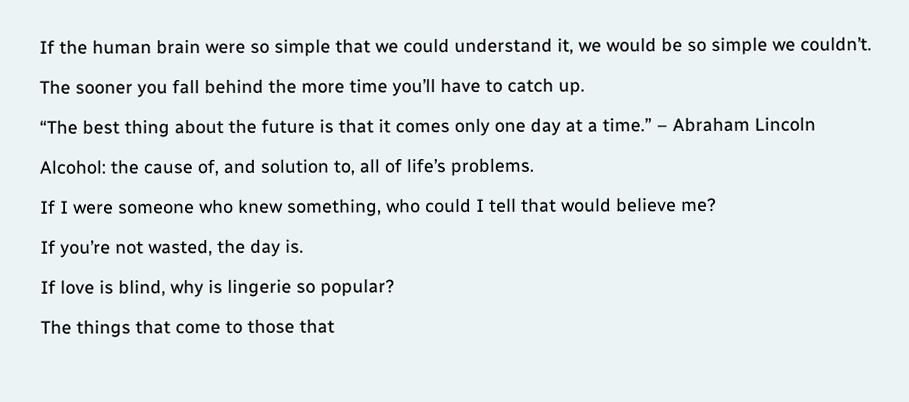If the human brain were so simple that we could understand it, we would be so simple we couldn’t.

The sooner you fall behind the more time you’ll have to catch up.

“The best thing about the future is that it comes only one day at a time.” – Abraham Lincoln

Alcohol: the cause of, and solution to, all of life’s problems.

If I were someone who knew something, who could I tell that would believe me?

If you’re not wasted, the day is.

If love is blind, why is lingerie so popular?

The things that come to those that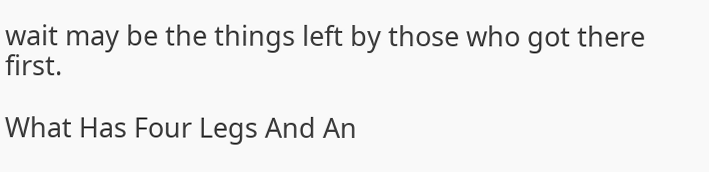wait may be the things left by those who got there first.

What Has Four Legs And An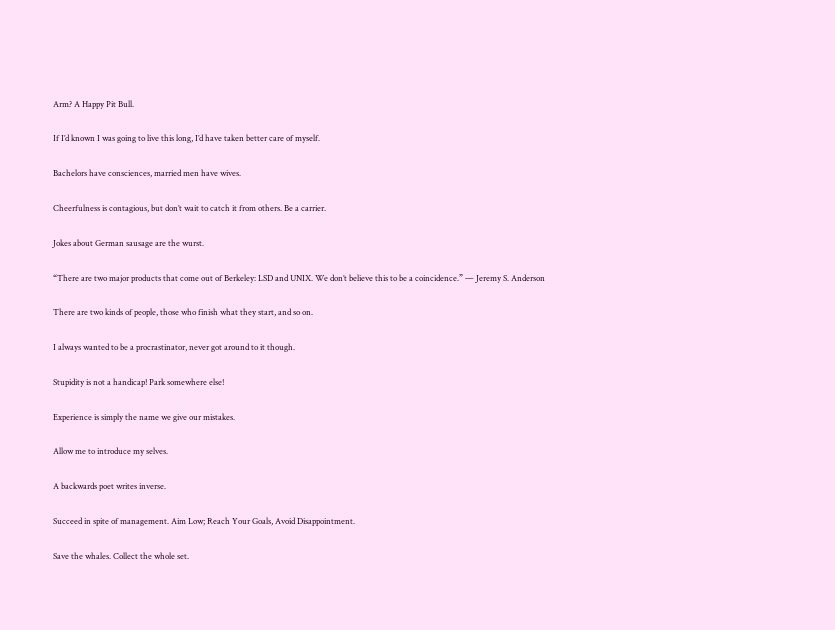Arm? A Happy Pit Bull.

If I’d known I was going to live this long, I’d have taken better care of myself.

Bachelors have consciences, married men have wives.

Cheerfulness is contagious, but don’t wait to catch it from others. Be a carrier.

Jokes about German sausage are the wurst.

“There are two major products that come out of Berkeley: LSD and UNIX. We don’t believe this to be a coincidence.” — Jeremy S. Anderson

There are two kinds of people, those who finish what they start, and so on.

I always wanted to be a procrastinator, never got around to it though.

Stupidity is not a handicap! Park somewhere else!

Experience is simply the name we give our mistakes.

Allow me to introduce my selves.

A backwards poet writes inverse.

Succeed in spite of management. Aim Low; Reach Your Goals, Avoid Disappointment.

Save the whales. Collect the whole set.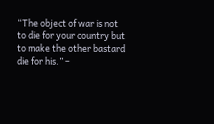“The object of war is not to die for your country but to make the other bastard die for his.” –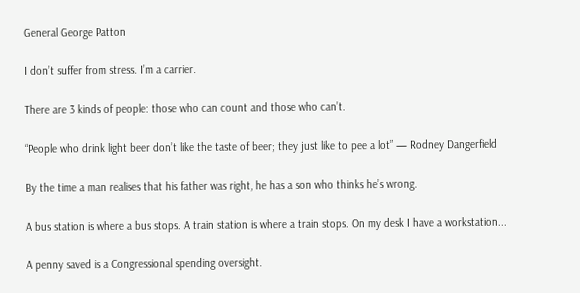General George Patton

I don’t suffer from stress. I’m a carrier.

There are 3 kinds of people: those who can count and those who can’t.

“People who drink light beer don’t like the taste of beer; they just like to pee a lot” — Rodney Dangerfield

By the time a man realises that his father was right, he has a son who thinks he’s wrong.

A bus station is where a bus stops. A train station is where a train stops. On my desk I have a workstation...

A penny saved is a Congressional spending oversight.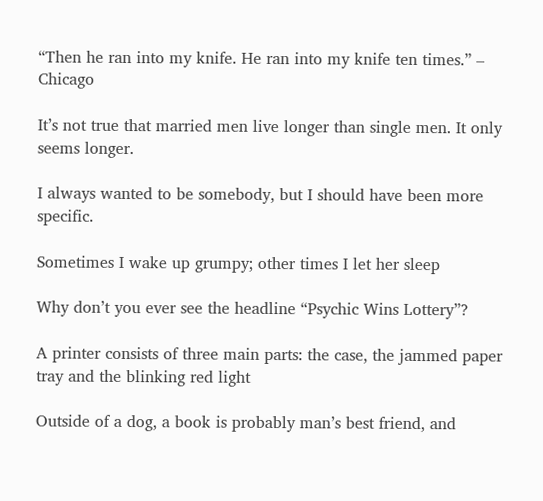“Then he ran into my knife. He ran into my knife ten times.” – Chicago

It’s not true that married men live longer than single men. It only seems longer.

I always wanted to be somebody, but I should have been more specific.

Sometimes I wake up grumpy; other times I let her sleep

Why don’t you ever see the headline “Psychic Wins Lottery”?

A printer consists of three main parts: the case, the jammed paper tray and the blinking red light

Outside of a dog, a book is probably man’s best friend, and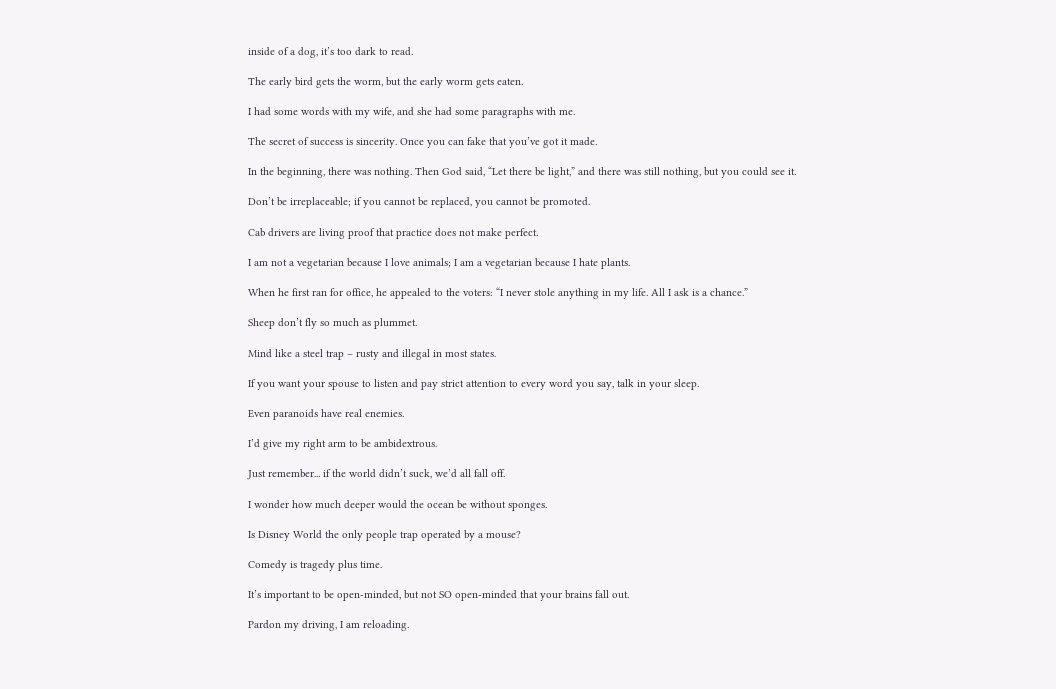inside of a dog, it’s too dark to read.

The early bird gets the worm, but the early worm gets eaten.

I had some words with my wife, and she had some paragraphs with me.

The secret of success is sincerity. Once you can fake that you’ve got it made.

In the beginning, there was nothing. Then God said, “Let there be light,” and there was still nothing, but you could see it.

Don’t be irreplaceable; if you cannot be replaced, you cannot be promoted.

Cab drivers are living proof that practice does not make perfect.

I am not a vegetarian because I love animals; I am a vegetarian because I hate plants.

When he first ran for office, he appealed to the voters: “I never stole anything in my life. All I ask is a chance.”

Sheep don’t fly so much as plummet.

Mind like a steel trap – rusty and illegal in most states.

If you want your spouse to listen and pay strict attention to every word you say, talk in your sleep.

Even paranoids have real enemies.

I’d give my right arm to be ambidextrous.

Just remember... if the world didn’t suck, we’d all fall off.

I wonder how much deeper would the ocean be without sponges.

Is Disney World the only people trap operated by a mouse?

Comedy is tragedy plus time.

It’s important to be open-minded, but not SO open-minded that your brains fall out.

Pardon my driving, I am reloading.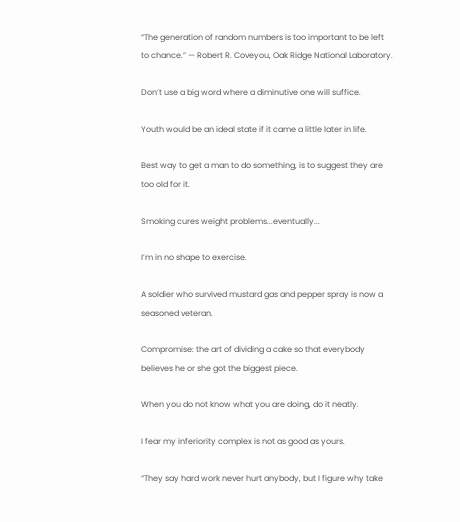“The generation of random numbers is too important to be left to chance.” — Robert R. Coveyou, Oak Ridge National Laboratory.

Don’t use a big word where a diminutive one will suffice.

Youth would be an ideal state if it came a little later in life.

Best way to get a man to do something, is to suggest they are too old for it.

Smoking cures weight problems...eventually...

I’m in no shape to exercise.

A soldier who survived mustard gas and pepper spray is now a seasoned veteran.

Compromise: the art of dividing a cake so that everybody believes he or she got the biggest piece.

When you do not know what you are doing, do it neatly.

I fear my inferiority complex is not as good as yours.

“They say hard work never hurt anybody, but I figure why take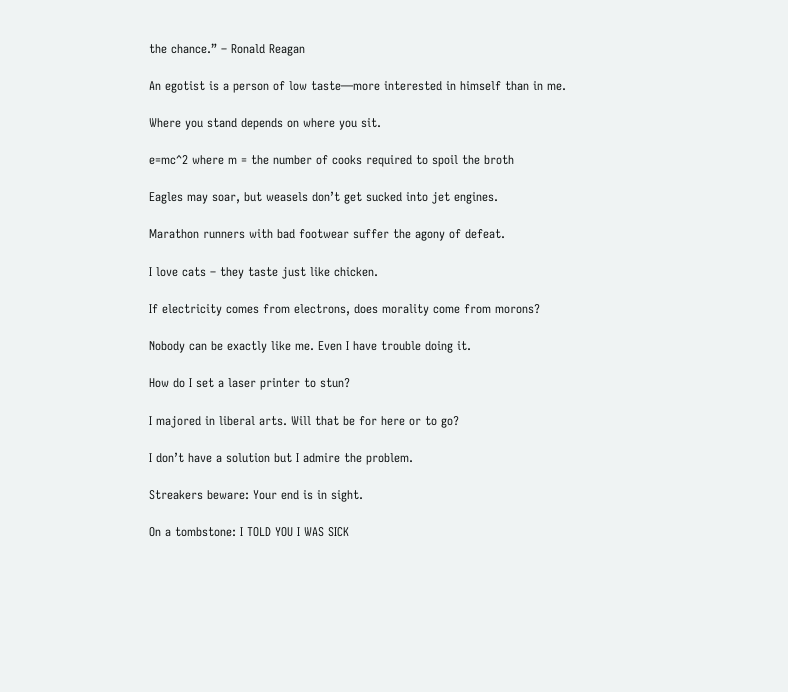the chance.” – Ronald Reagan

An egotist is a person of low taste—more interested in himself than in me.

Where you stand depends on where you sit.

e=mc^2 where m = the number of cooks required to spoil the broth

Eagles may soar, but weasels don’t get sucked into jet engines.

Marathon runners with bad footwear suffer the agony of defeat.

I love cats – they taste just like chicken.

If electricity comes from electrons, does morality come from morons?

Nobody can be exactly like me. Even I have trouble doing it.

How do I set a laser printer to stun?

I majored in liberal arts. Will that be for here or to go?

I don’t have a solution but I admire the problem.

Streakers beware: Your end is in sight.

On a tombstone: I TOLD YOU I WAS SICK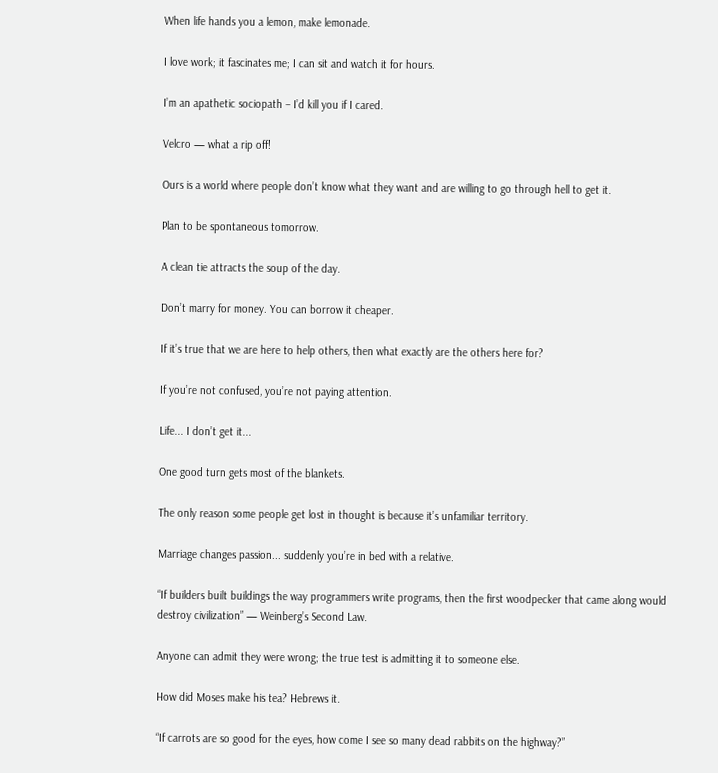When life hands you a lemon, make lemonade.

I love work; it fascinates me; I can sit and watch it for hours.

I’m an apathetic sociopath – I’d kill you if I cared.

Velcro — what a rip off!

Ours is a world where people don’t know what they want and are willing to go through hell to get it.

Plan to be spontaneous tomorrow.

A clean tie attracts the soup of the day.

Don’t marry for money. You can borrow it cheaper.

If it’s true that we are here to help others, then what exactly are the others here for?

If you’re not confused, you’re not paying attention.

Life... I don’t get it...

One good turn gets most of the blankets.

The only reason some people get lost in thought is because it’s unfamiliar territory.

Marriage changes passion... suddenly you’re in bed with a relative.

“If builders built buildings the way programmers write programs, then the first woodpecker that came along would destroy civilization” — Weinberg’s Second Law.

Anyone can admit they were wrong; the true test is admitting it to someone else.

How did Moses make his tea? Hebrews it.

“If carrots are so good for the eyes, how come I see so many dead rabbits on the highway?”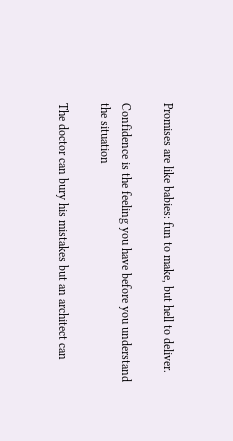Promises are like babies: fun to make, but hell to deliver.

Confidence is the feeling you have before you understand the situation

The doctor can bury his mistakes but an architect can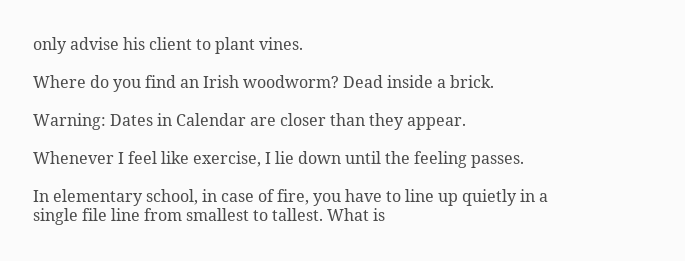only advise his client to plant vines.

Where do you find an Irish woodworm? Dead inside a brick.

Warning: Dates in Calendar are closer than they appear.

Whenever I feel like exercise, I lie down until the feeling passes.

In elementary school, in case of fire, you have to line up quietly in a single file line from smallest to tallest. What is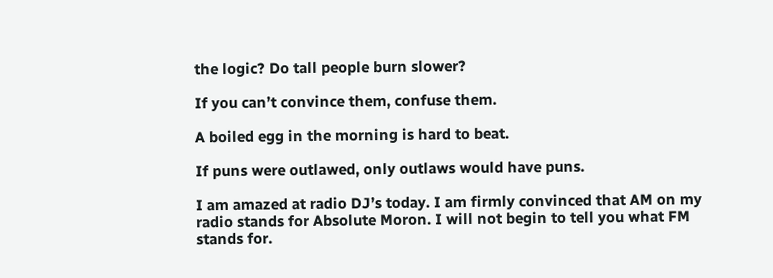the logic? Do tall people burn slower?

If you can’t convince them, confuse them.

A boiled egg in the morning is hard to beat.

If puns were outlawed, only outlaws would have puns.

I am amazed at radio DJ’s today. I am firmly convinced that AM on my radio stands for Absolute Moron. I will not begin to tell you what FM stands for.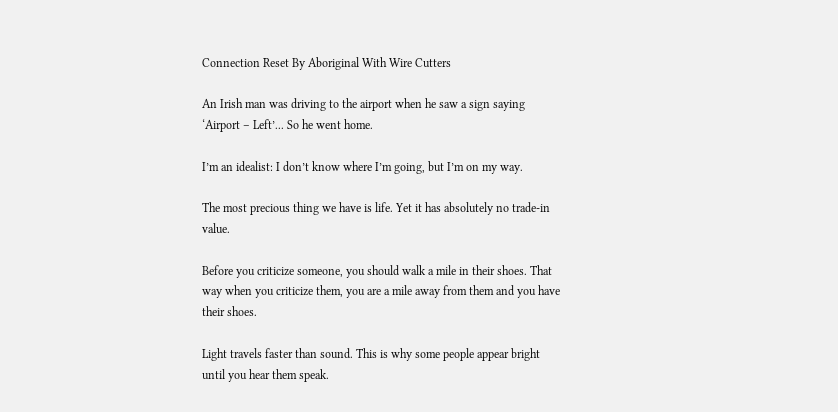Connection Reset By Aboriginal With Wire Cutters

An Irish man was driving to the airport when he saw a sign saying ‘Airport – Left’... So he went home.

I’m an idealist: I don’t know where I’m going, but I’m on my way.

The most precious thing we have is life. Yet it has absolutely no trade-in value.

Before you criticize someone, you should walk a mile in their shoes. That way when you criticize them, you are a mile away from them and you have their shoes.

Light travels faster than sound. This is why some people appear bright until you hear them speak.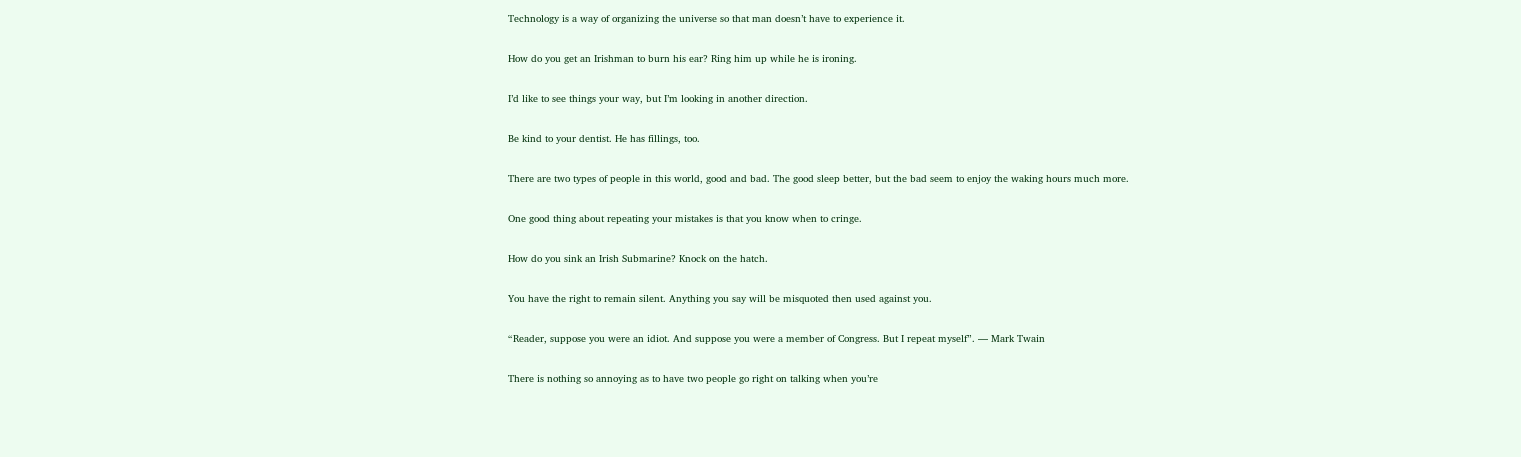Technology is a way of organizing the universe so that man doesn’t have to experience it.

How do you get an Irishman to burn his ear? Ring him up while he is ironing.

I’d like to see things your way, but I’m looking in another direction.

Be kind to your dentist. He has fillings, too.

There are two types of people in this world, good and bad. The good sleep better, but the bad seem to enjoy the waking hours much more.

One good thing about repeating your mistakes is that you know when to cringe.

How do you sink an Irish Submarine? Knock on the hatch.

You have the right to remain silent. Anything you say will be misquoted then used against you.

“Reader, suppose you were an idiot. And suppose you were a member of Congress. But I repeat myself”. — Mark Twain

There is nothing so annoying as to have two people go right on talking when you’re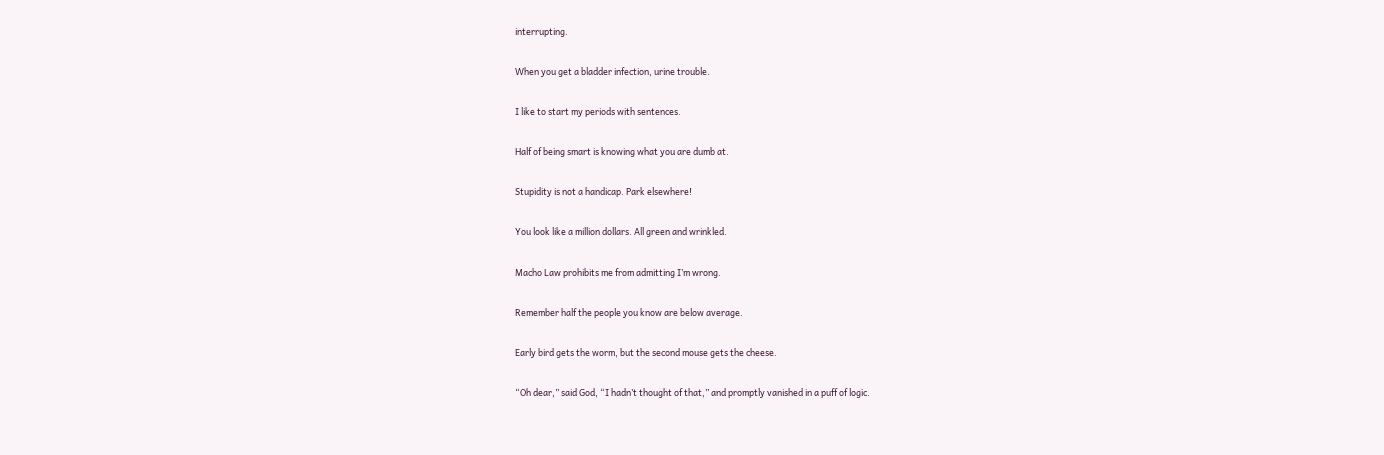interrupting.

When you get a bladder infection, urine trouble.

I like to start my periods with sentences.

Half of being smart is knowing what you are dumb at.

Stupidity is not a handicap. Park elsewhere!

You look like a million dollars. All green and wrinkled.

Macho Law prohibits me from admitting I’m wrong.

Remember half the people you know are below average.

Early bird gets the worm, but the second mouse gets the cheese.

“Oh dear,” said God, “I hadn’t thought of that,” and promptly vanished in a puff of logic.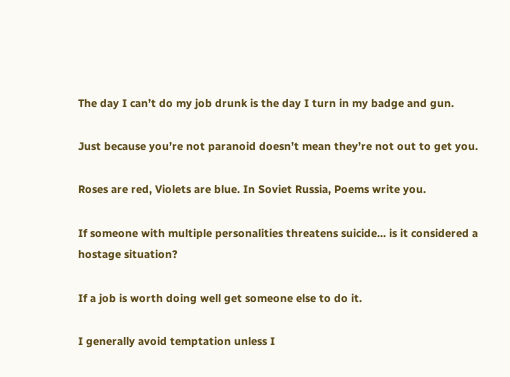The day I can’t do my job drunk is the day I turn in my badge and gun.

Just because you’re not paranoid doesn’t mean they’re not out to get you.

Roses are red, Violets are blue. In Soviet Russia, Poems write you.

If someone with multiple personalities threatens suicide... is it considered a hostage situation?

If a job is worth doing well get someone else to do it.

I generally avoid temptation unless I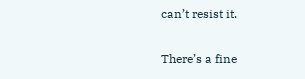can’t resist it.

There’s a fine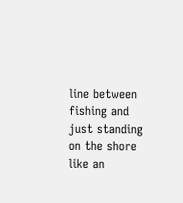line between fishing and just standing on the shore like an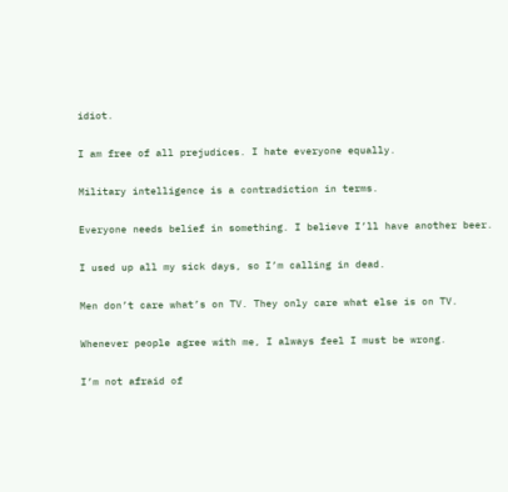idiot.

I am free of all prejudices. I hate everyone equally.

Military intelligence is a contradiction in terms.

Everyone needs belief in something. I believe I’ll have another beer.

I used up all my sick days, so I’m calling in dead.

Men don’t care what’s on TV. They only care what else is on TV.

Whenever people agree with me, I always feel I must be wrong.

I’m not afraid of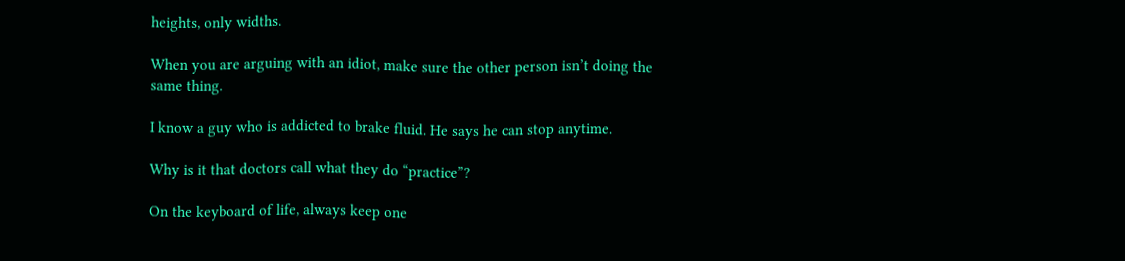heights, only widths.

When you are arguing with an idiot, make sure the other person isn’t doing the same thing.

I know a guy who is addicted to brake fluid. He says he can stop anytime.

Why is it that doctors call what they do “practice”?

On the keyboard of life, always keep one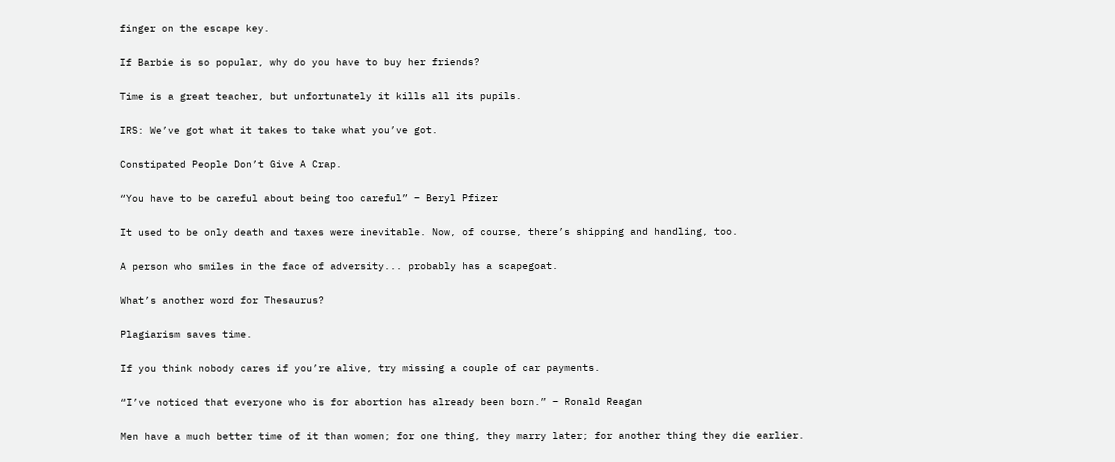finger on the escape key.

If Barbie is so popular, why do you have to buy her friends?

Time is a great teacher, but unfortunately it kills all its pupils.

IRS: We’ve got what it takes to take what you’ve got.

Constipated People Don’t Give A Crap.

“You have to be careful about being too careful” – Beryl Pfizer

It used to be only death and taxes were inevitable. Now, of course, there’s shipping and handling, too.

A person who smiles in the face of adversity... probably has a scapegoat.

What’s another word for Thesaurus?

Plagiarism saves time.

If you think nobody cares if you’re alive, try missing a couple of car payments.

“I’ve noticed that everyone who is for abortion has already been born.” – Ronald Reagan

Men have a much better time of it than women; for one thing, they marry later; for another thing they die earlier.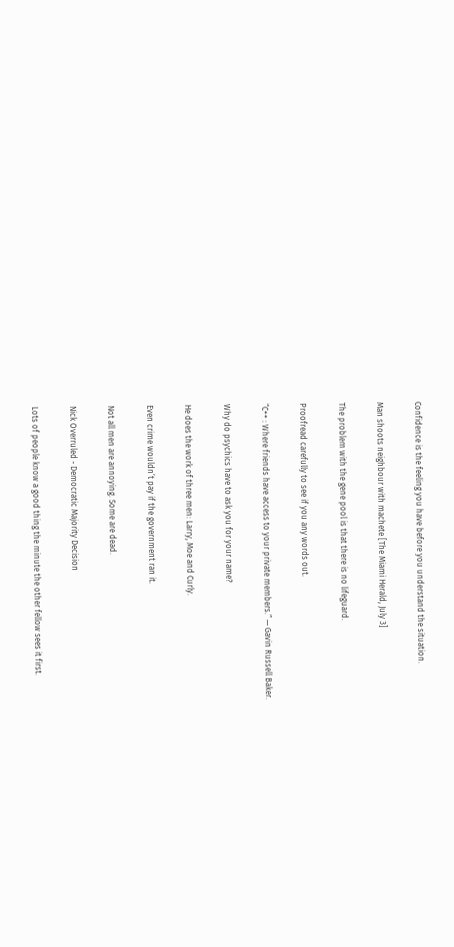Confidence is the feeling you have before you understand the situation.

Man shoots neighbour with machete [The Miami Herald, July 3]

The problem with the gene pool is that there is no lifeguard.

Proofread carefully to see if you any words out.

“C++ : Where friends have access to your private members.” — Gavin Russell Baker.

Why do psychics have to ask you for your name?

He does the work of three men: Larry, Moe and Curly.

Even crime wouldn’t pay if the government ran it.

Not all men are annoying. Some are dead.

Nick Overruled - Democratic Majority Decision

Lots of people know a good thing the minute the other fellow sees it first.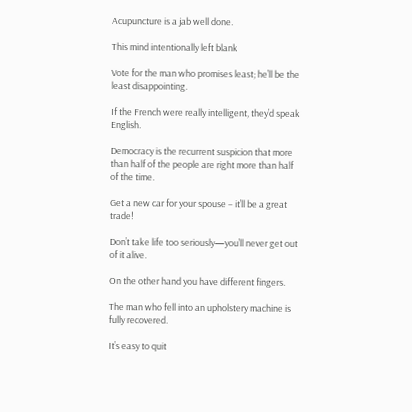Acupuncture is a jab well done.

This mind intentionally left blank

Vote for the man who promises least; he’ll be the least disappointing.

If the French were really intelligent, they’d speak English.

Democracy is the recurrent suspicion that more than half of the people are right more than half of the time.

Get a new car for your spouse – it’ll be a great trade!

Don’t take life too seriously—you’ll never get out of it alive.

On the other hand you have different fingers.

The man who fell into an upholstery machine is fully recovered.

It’s easy to quit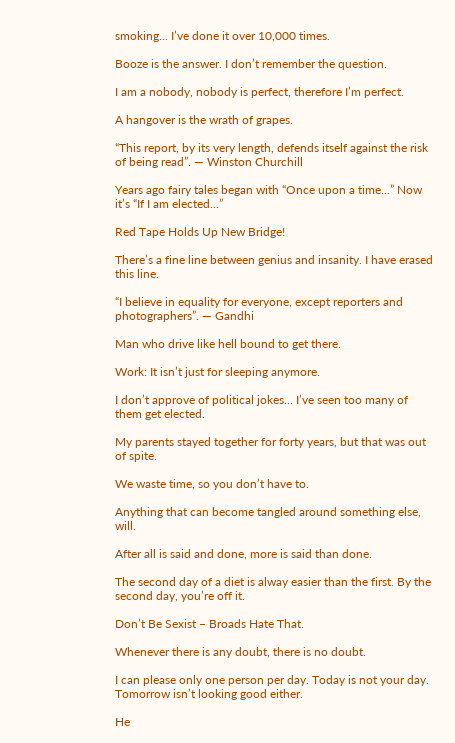smoking... I’ve done it over 10,000 times.

Booze is the answer. I don’t remember the question.

I am a nobody, nobody is perfect, therefore I’m perfect.

A hangover is the wrath of grapes.

“This report, by its very length, defends itself against the risk of being read”. — Winston Churchill

Years ago fairy tales began with “Once upon a time...” Now it’s “If I am elected...”

Red Tape Holds Up New Bridge!

There’s a fine line between genius and insanity. I have erased this line.

“I believe in equality for everyone, except reporters and photographers”. — Gandhi

Man who drive like hell bound to get there.

Work: It isn’t just for sleeping anymore.

I don’t approve of political jokes... I’ve seen too many of them get elected.

My parents stayed together for forty years, but that was out of spite.

We waste time, so you don’t have to.

Anything that can become tangled around something else, will.

After all is said and done, more is said than done.

The second day of a diet is alway easier than the first. By the second day, you’re off it.

Don’t Be Sexist – Broads Hate That.

Whenever there is any doubt, there is no doubt.

I can please only one person per day. Today is not your day. Tomorrow isn’t looking good either.

He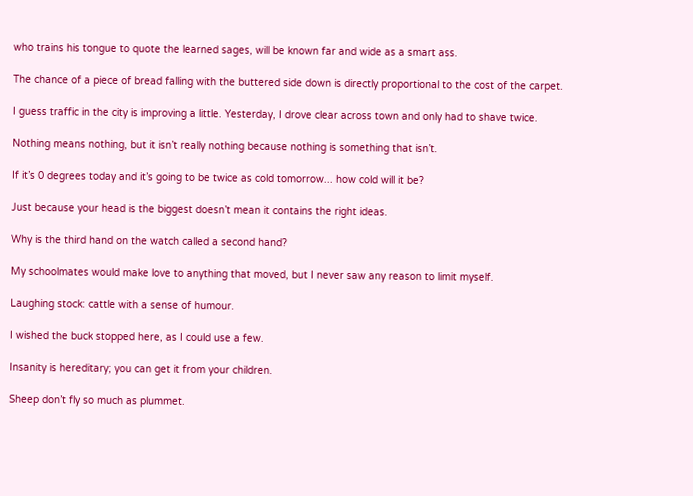who trains his tongue to quote the learned sages, will be known far and wide as a smart ass.

The chance of a piece of bread falling with the buttered side down is directly proportional to the cost of the carpet.

I guess traffic in the city is improving a little. Yesterday, I drove clear across town and only had to shave twice.

Nothing means nothing, but it isn’t really nothing because nothing is something that isn’t.

If it’s 0 degrees today and it’s going to be twice as cold tomorrow... how cold will it be?

Just because your head is the biggest doesn’t mean it contains the right ideas.

Why is the third hand on the watch called a second hand?

My schoolmates would make love to anything that moved, but I never saw any reason to limit myself.

Laughing stock: cattle with a sense of humour.

I wished the buck stopped here, as I could use a few.

Insanity is hereditary; you can get it from your children.

Sheep don’t fly so much as plummet.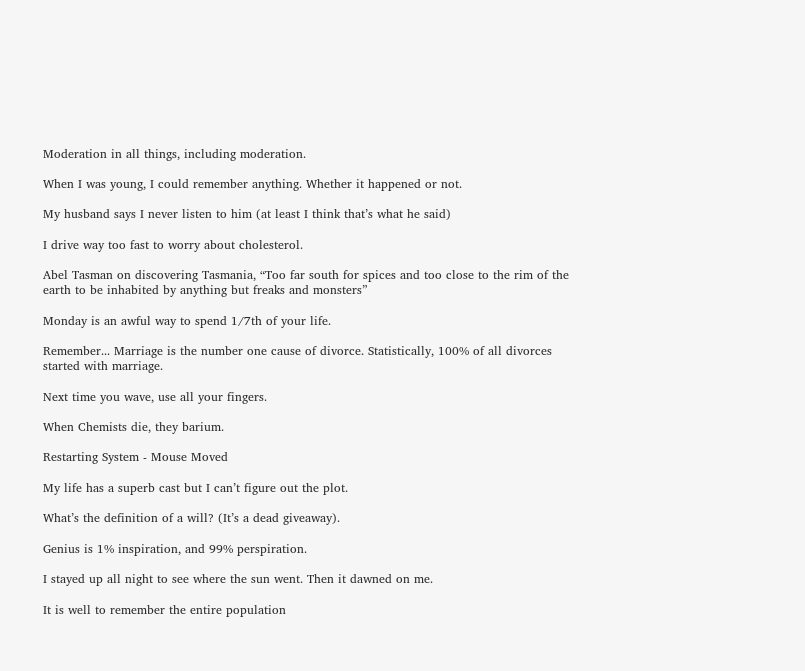Moderation in all things, including moderation.

When I was young, I could remember anything. Whether it happened or not.

My husband says I never listen to him (at least I think that’s what he said)

I drive way too fast to worry about cholesterol.

Abel Tasman on discovering Tasmania, “Too far south for spices and too close to the rim of the earth to be inhabited by anything but freaks and monsters”

Monday is an awful way to spend 1/7th of your life.

Remember... Marriage is the number one cause of divorce. Statistically, 100% of all divorces started with marriage.

Next time you wave, use all your fingers.

When Chemists die, they barium.

Restarting System - Mouse Moved

My life has a superb cast but I can’t figure out the plot.

What’s the definition of a will? (It’s a dead giveaway).

Genius is 1% inspiration, and 99% perspiration.

I stayed up all night to see where the sun went. Then it dawned on me.

It is well to remember the entire population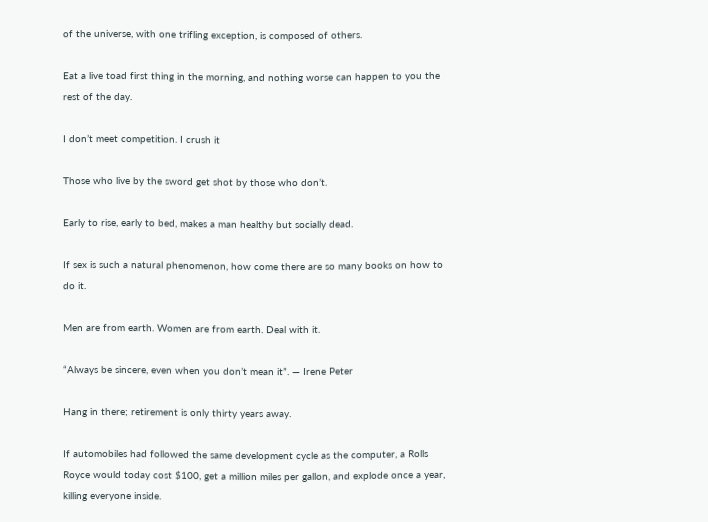of the universe, with one trifling exception, is composed of others.

Eat a live toad first thing in the morning, and nothing worse can happen to you the rest of the day.

I don’t meet competition. I crush it

Those who live by the sword get shot by those who don’t.

Early to rise, early to bed, makes a man healthy but socially dead.

If sex is such a natural phenomenon, how come there are so many books on how to do it.

Men are from earth. Women are from earth. Deal with it.

“Always be sincere, even when you don’t mean it”. — Irene Peter

Hang in there; retirement is only thirty years away.

If automobiles had followed the same development cycle as the computer, a Rolls Royce would today cost $100, get a million miles per gallon, and explode once a year, killing everyone inside.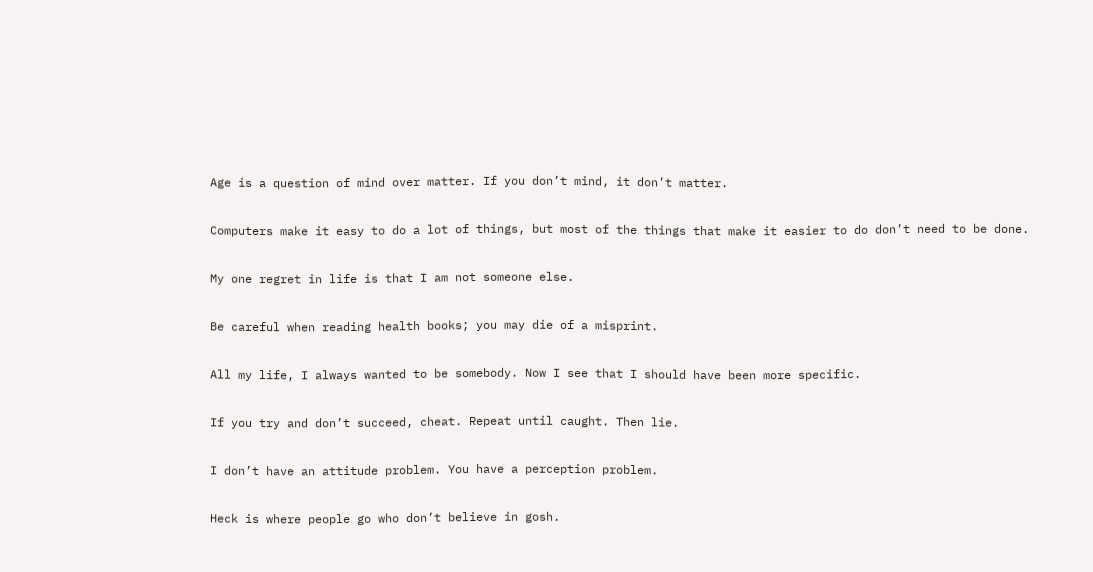Age is a question of mind over matter. If you don’t mind, it don’t matter.

Computers make it easy to do a lot of things, but most of the things that make it easier to do don’t need to be done.

My one regret in life is that I am not someone else.

Be careful when reading health books; you may die of a misprint.

All my life, I always wanted to be somebody. Now I see that I should have been more specific.

If you try and don’t succeed, cheat. Repeat until caught. Then lie.

I don’t have an attitude problem. You have a perception problem.

Heck is where people go who don’t believe in gosh.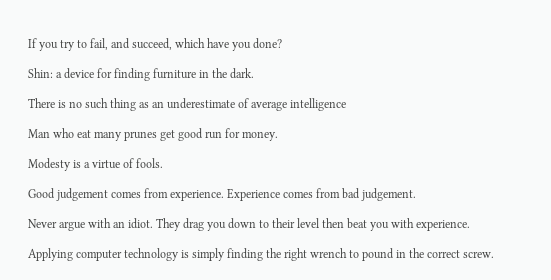If you try to fail, and succeed, which have you done?

Shin: a device for finding furniture in the dark.

There is no such thing as an underestimate of average intelligence

Man who eat many prunes get good run for money.

Modesty is a virtue of fools.

Good judgement comes from experience. Experience comes from bad judgement.

Never argue with an idiot. They drag you down to their level then beat you with experience.

Applying computer technology is simply finding the right wrench to pound in the correct screw.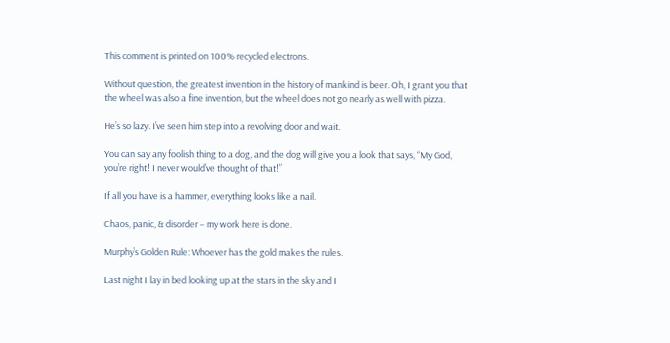This comment is printed on 100% recycled electrons.

Without question, the greatest invention in the history of mankind is beer. Oh, I grant you that the wheel was also a fine invention, but the wheel does not go nearly as well with pizza.

He’s so lazy. I’ve seen him step into a revolving door and wait.

You can say any foolish thing to a dog, and the dog will give you a look that says, “My God, you’re right! I never would’ve thought of that!”

If all you have is a hammer, everything looks like a nail.

Chaos, panic, & disorder – my work here is done.

Murphy’s Golden Rule: Whoever has the gold makes the rules.

Last night I lay in bed looking up at the stars in the sky and I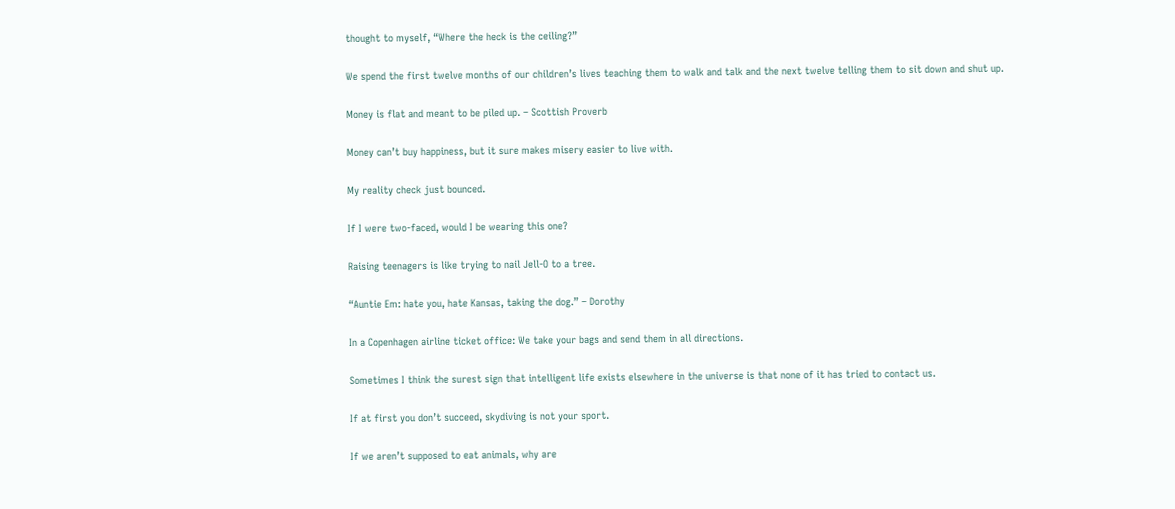thought to myself, “Where the heck is the ceiling?”

We spend the first twelve months of our children’s lives teaching them to walk and talk and the next twelve telling them to sit down and shut up.

Money is flat and meant to be piled up. – Scottish Proverb

Money can’t buy happiness, but it sure makes misery easier to live with.

My reality check just bounced.

If I were two-faced, would I be wearing this one?

Raising teenagers is like trying to nail Jell-O to a tree.

“Auntie Em: hate you, hate Kansas, taking the dog.” – Dorothy

In a Copenhagen airline ticket office: We take your bags and send them in all directions.

Sometimes I think the surest sign that intelligent life exists elsewhere in the universe is that none of it has tried to contact us.

If at first you don’t succeed, skydiving is not your sport.

If we aren’t supposed to eat animals, why are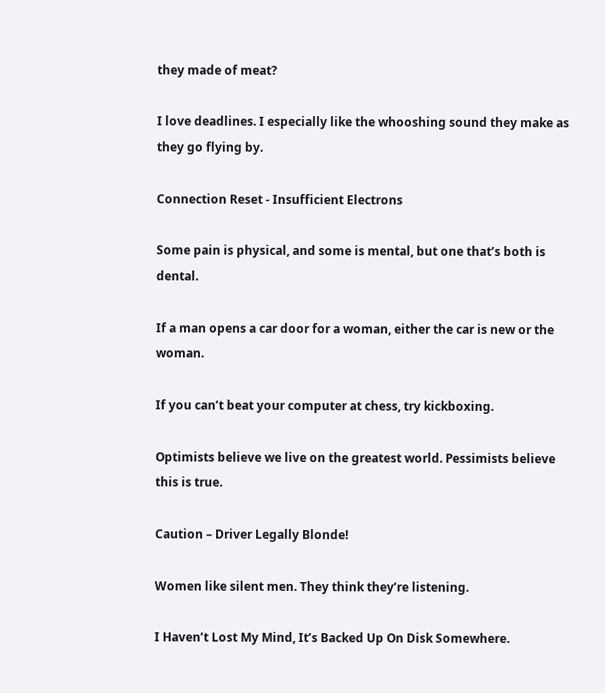they made of meat?

I love deadlines. I especially like the whooshing sound they make as they go flying by.

Connection Reset - Insufficient Electrons

Some pain is physical, and some is mental, but one that’s both is dental.

If a man opens a car door for a woman, either the car is new or the woman.

If you can’t beat your computer at chess, try kickboxing.

Optimists believe we live on the greatest world. Pessimists believe this is true.

Caution – Driver Legally Blonde!

Women like silent men. They think they’re listening.

I Haven’t Lost My Mind, It’s Backed Up On Disk Somewhere.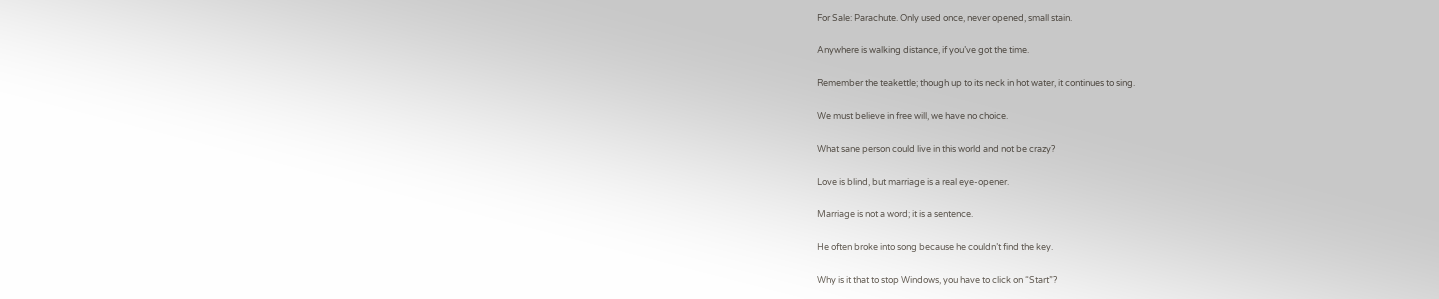For Sale: Parachute. Only used once, never opened, small stain.

Anywhere is walking distance, if you’ve got the time.

Remember the teakettle; though up to its neck in hot water, it continues to sing.

We must believe in free will, we have no choice.

What sane person could live in this world and not be crazy?

Love is blind, but marriage is a real eye-opener.

Marriage is not a word; it is a sentence.

He often broke into song because he couldn’t find the key.

Why is it that to stop Windows, you have to click on “Start”?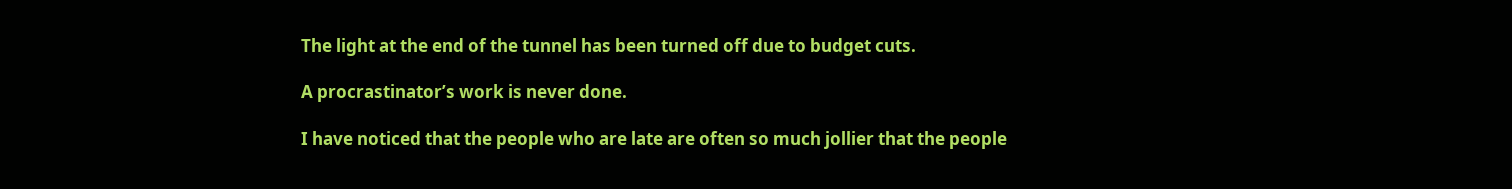The light at the end of the tunnel has been turned off due to budget cuts.

A procrastinator’s work is never done.

I have noticed that the people who are late are often so much jollier that the people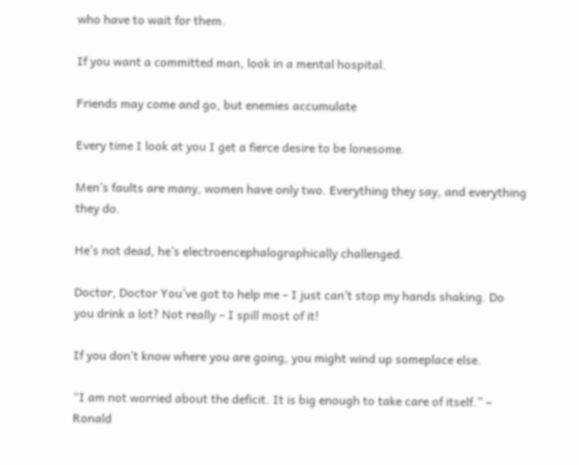who have to wait for them.

If you want a committed man, look in a mental hospital.

Friends may come and go, but enemies accumulate

Every time I look at you I get a fierce desire to be lonesome.

Men’s faults are many, women have only two. Everything they say, and everything they do.

He’s not dead, he’s electroencephalographically challenged.

Doctor, Doctor You’ve got to help me – I just can’t stop my hands shaking. Do you drink a lot? Not really – I spill most of it!

If you don’t know where you are going, you might wind up someplace else.

“I am not worried about the deficit. It is big enough to take care of itself.” – Ronald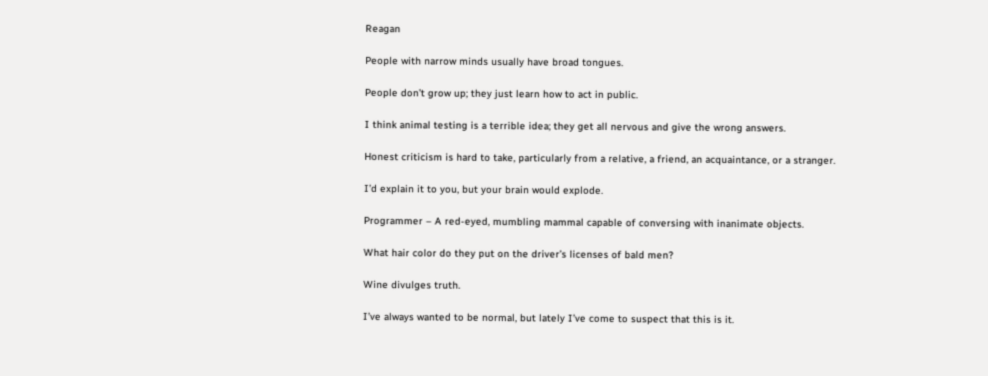Reagan

People with narrow minds usually have broad tongues.

People don’t grow up; they just learn how to act in public.

I think animal testing is a terrible idea; they get all nervous and give the wrong answers.

Honest criticism is hard to take, particularly from a relative, a friend, an acquaintance, or a stranger.

I’d explain it to you, but your brain would explode.

Programmer – A red-eyed, mumbling mammal capable of conversing with inanimate objects.

What hair color do they put on the driver’s licenses of bald men?

Wine divulges truth.

I’ve always wanted to be normal, but lately I’ve come to suspect that this is it.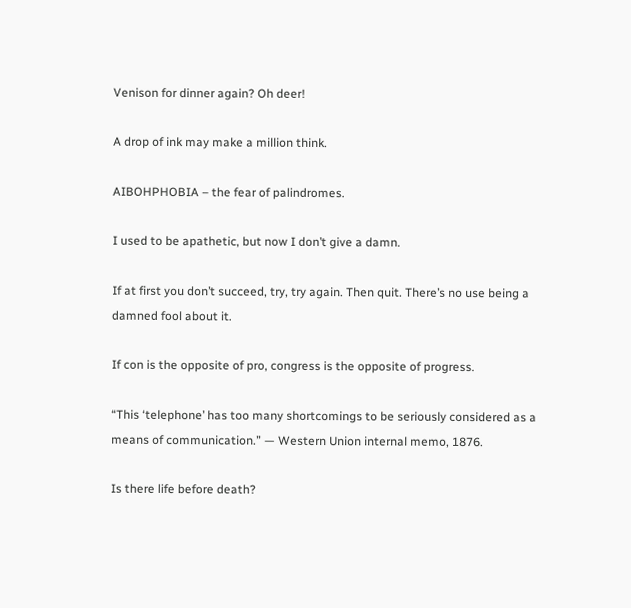Venison for dinner again? Oh deer!

A drop of ink may make a million think.

AIBOHPHOBIA – the fear of palindromes.

I used to be apathetic, but now I don’t give a damn.

If at first you don’t succeed, try, try again. Then quit. There’s no use being a damned fool about it.

If con is the opposite of pro, congress is the opposite of progress.

“This ‘telephone’ has too many shortcomings to be seriously considered as a means of communication.” — Western Union internal memo, 1876.

Is there life before death?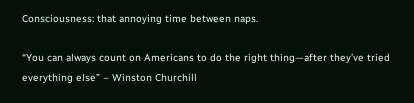Consciousness: that annoying time between naps.

“You can always count on Americans to do the right thing—after they’ve tried everything else” – Winston Churchill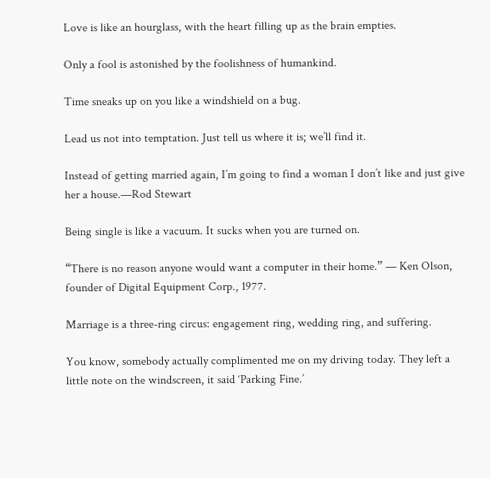Love is like an hourglass, with the heart filling up as the brain empties.

Only a fool is astonished by the foolishness of humankind.

Time sneaks up on you like a windshield on a bug.

Lead us not into temptation. Just tell us where it is; we’ll find it.

Instead of getting married again, I’m going to find a woman I don’t like and just give her a house.—Rod Stewart

Being single is like a vacuum. It sucks when you are turned on.

“There is no reason anyone would want a computer in their home.” — Ken Olson, founder of Digital Equipment Corp., 1977.

Marriage is a three-ring circus: engagement ring, wedding ring, and suffering.

You know, somebody actually complimented me on my driving today. They left a little note on the windscreen, it said ‘Parking Fine.’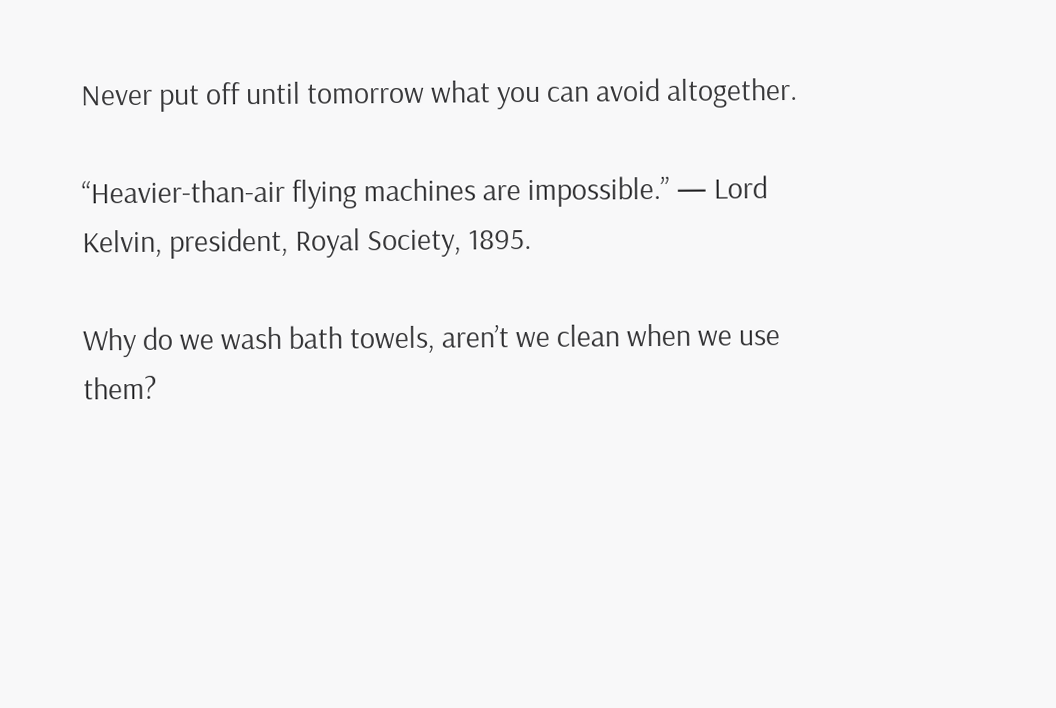Never put off until tomorrow what you can avoid altogether.

“Heavier-than-air flying machines are impossible.” — Lord Kelvin, president, Royal Society, 1895.

Why do we wash bath towels, aren’t we clean when we use them?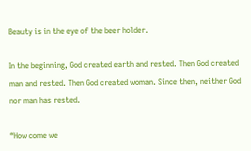Beauty is in the eye of the beer holder.

In the beginning, God created earth and rested. Then God created man and rested. Then God created woman. Since then, neither God nor man has rested.

“How come we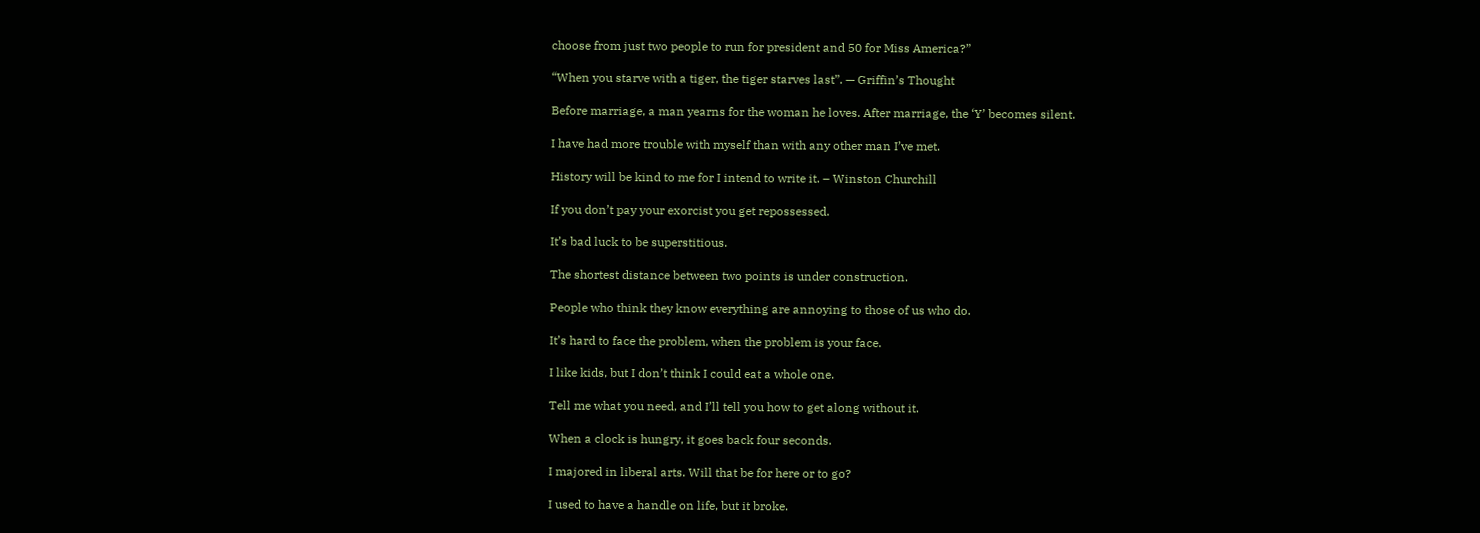choose from just two people to run for president and 50 for Miss America?”

“When you starve with a tiger, the tiger starves last”. — Griffin’s Thought

Before marriage, a man yearns for the woman he loves. After marriage, the ‘Y’ becomes silent.

I have had more trouble with myself than with any other man I’ve met.

History will be kind to me for I intend to write it. – Winston Churchill

If you don’t pay your exorcist you get repossessed.

It’s bad luck to be superstitious.

The shortest distance between two points is under construction.

People who think they know everything are annoying to those of us who do.

It’s hard to face the problem, when the problem is your face.

I like kids, but I don’t think I could eat a whole one.

Tell me what you need, and I’ll tell you how to get along without it.

When a clock is hungry, it goes back four seconds.

I majored in liberal arts. Will that be for here or to go?

I used to have a handle on life, but it broke.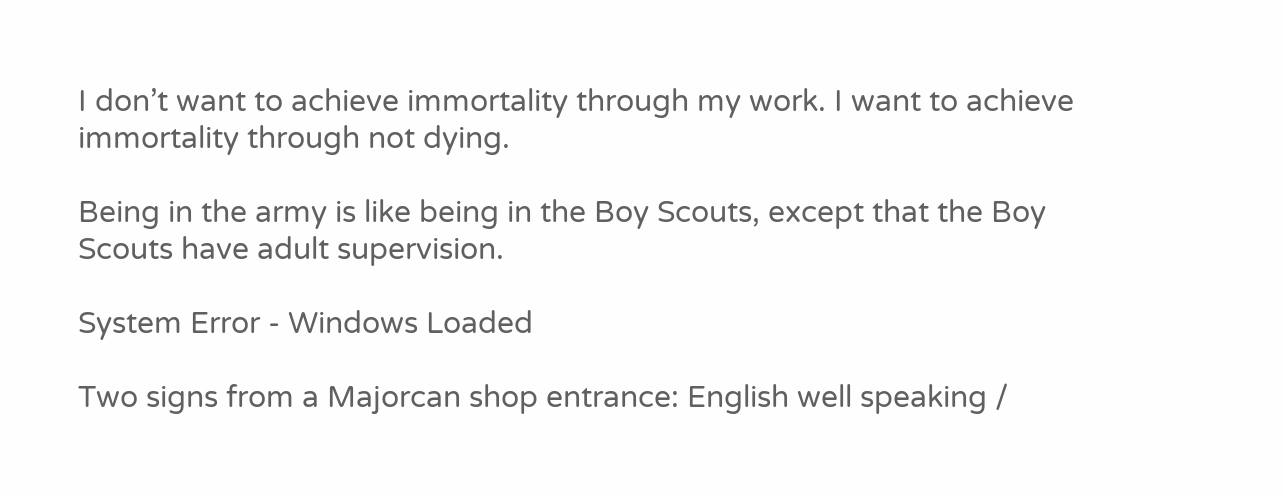I don’t want to achieve immortality through my work. I want to achieve immortality through not dying.

Being in the army is like being in the Boy Scouts, except that the Boy Scouts have adult supervision.

System Error - Windows Loaded

Two signs from a Majorcan shop entrance: English well speaking /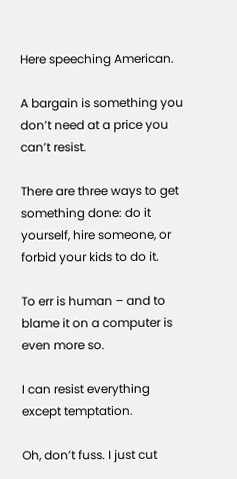Here speeching American.

A bargain is something you don’t need at a price you can’t resist.

There are three ways to get something done: do it yourself, hire someone, or forbid your kids to do it.

To err is human – and to blame it on a computer is even more so.

I can resist everything except temptation.

Oh, don’t fuss. I just cut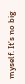myself. It’s no big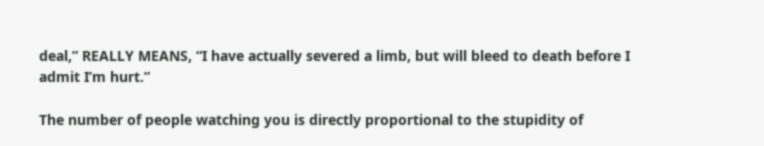deal,” REALLY MEANS, “I have actually severed a limb, but will bleed to death before I admit I’m hurt.”

The number of people watching you is directly proportional to the stupidity of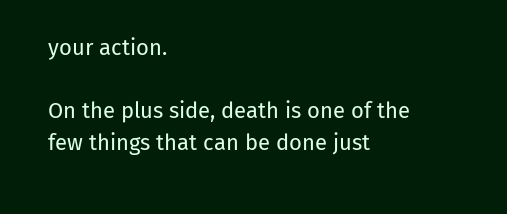your action.

On the plus side, death is one of the few things that can be done just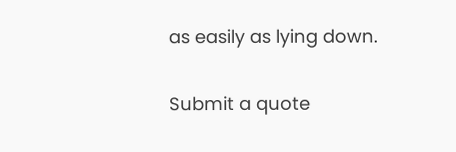as easily as lying down.

Submit a quote